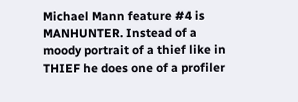Michael Mann feature #4 is MANHUNTER. Instead of a moody portrait of a thief like in THIEF he does one of a profiler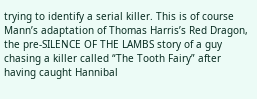trying to identify a serial killer. This is of course Mann’s adaptation of Thomas Harris’s Red Dragon, the pre-SILENCE OF THE LAMBS story of a guy chasing a killer called “The Tooth Fairy” after having caught Hannibal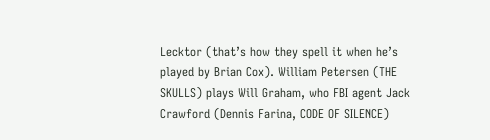Lecktor (that’s how they spell it when he’s played by Brian Cox). William Petersen (THE SKULLS) plays Will Graham, who FBI agent Jack Crawford (Dennis Farina, CODE OF SILENCE)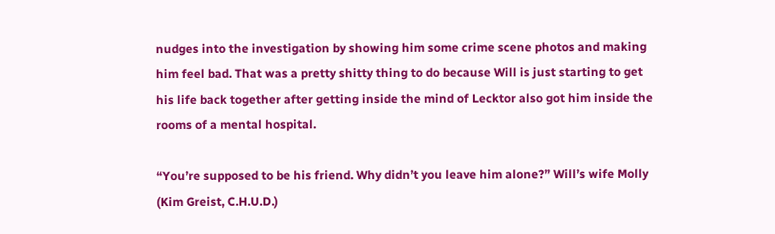nudges into the investigation by showing him some crime scene photos and making him feel bad. That was a pretty shitty thing to do because Will is just starting to get his life back together after getting inside the mind of Lecktor also got him inside the rooms of a mental hospital.

“You’re supposed to be his friend. Why didn’t you leave him alone?” Will’s wife Molly (Kim Greist, C.H.U.D.)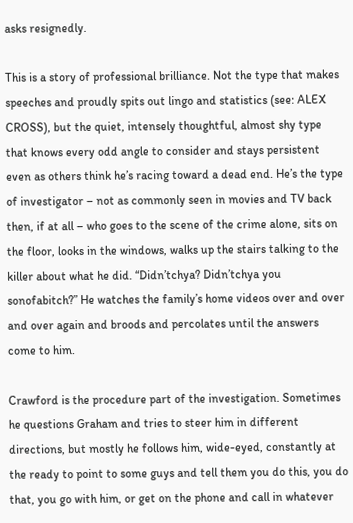asks resignedly.

This is a story of professional brilliance. Not the type that makes speeches and proudly spits out lingo and statistics (see: ALEX CROSS), but the quiet, intensely thoughtful, almost shy type that knows every odd angle to consider and stays persistent even as others think he’s racing toward a dead end. He’s the type of investigator – not as commonly seen in movies and TV back then, if at all – who goes to the scene of the crime alone, sits on the floor, looks in the windows, walks up the stairs talking to the killer about what he did. “Didn’tchya? Didn’tchya you sonofabitch?” He watches the family’s home videos over and over and over again and broods and percolates until the answers come to him.

Crawford is the procedure part of the investigation. Sometimes he questions Graham and tries to steer him in different directions, but mostly he follows him, wide-eyed, constantly at the ready to point to some guys and tell them you do this, you do that, you go with him, or get on the phone and call in whatever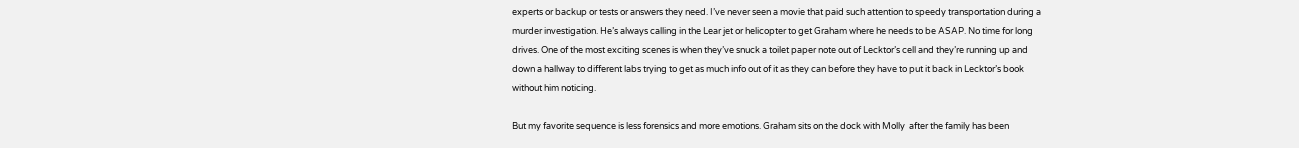experts or backup or tests or answers they need. I’ve never seen a movie that paid such attention to speedy transportation during a murder investigation. He’s always calling in the Lear jet or helicopter to get Graham where he needs to be ASAP. No time for long drives. One of the most exciting scenes is when they’ve snuck a toilet paper note out of Lecktor’s cell and they’re running up and down a hallway to different labs trying to get as much info out of it as they can before they have to put it back in Lecktor’s book without him noticing.

But my favorite sequence is less forensics and more emotions. Graham sits on the dock with Molly  after the family has been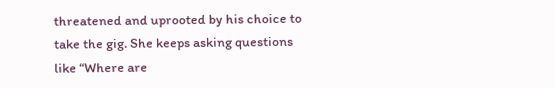threatened and uprooted by his choice to take the gig. She keeps asking questions like “Where are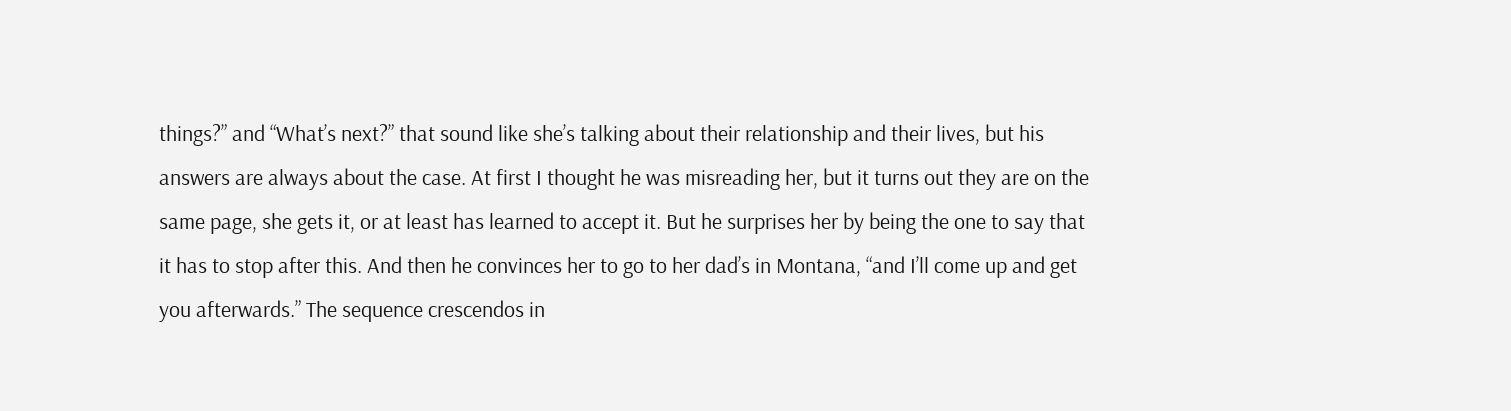things?” and “What’s next?” that sound like she’s talking about their relationship and their lives, but his answers are always about the case. At first I thought he was misreading her, but it turns out they are on the same page, she gets it, or at least has learned to accept it. But he surprises her by being the one to say that it has to stop after this. And then he convinces her to go to her dad’s in Montana, “and I’ll come up and get you afterwards.” The sequence crescendos in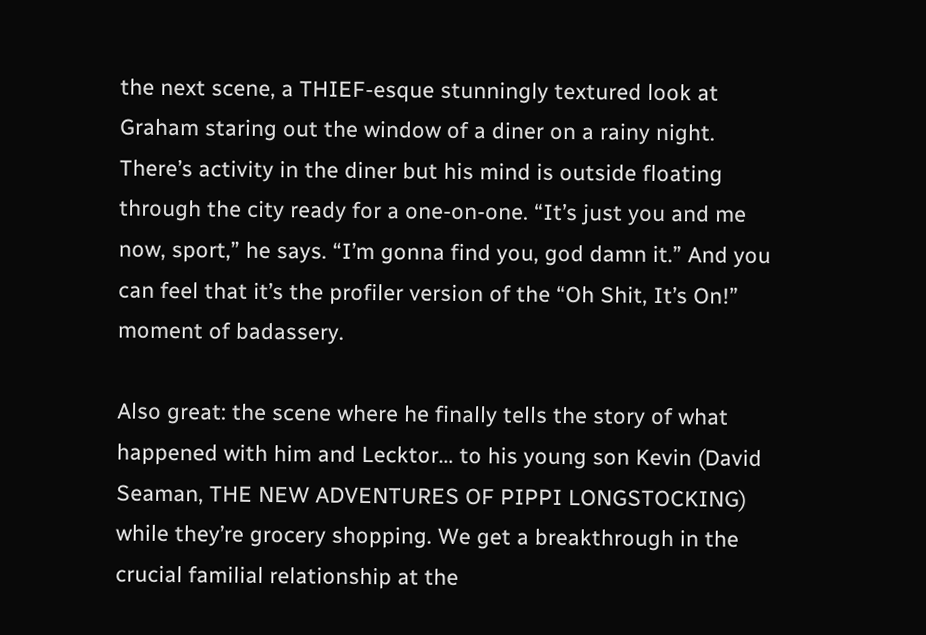the next scene, a THIEF-esque stunningly textured look at Graham staring out the window of a diner on a rainy night. There’s activity in the diner but his mind is outside floating through the city ready for a one-on-one. “It’s just you and me now, sport,” he says. “I’m gonna find you, god damn it.” And you can feel that it’s the profiler version of the “Oh Shit, It’s On!” moment of badassery.

Also great: the scene where he finally tells the story of what happened with him and Lecktor… to his young son Kevin (David Seaman, THE NEW ADVENTURES OF PIPPI LONGSTOCKING) while they’re grocery shopping. We get a breakthrough in the crucial familial relationship at the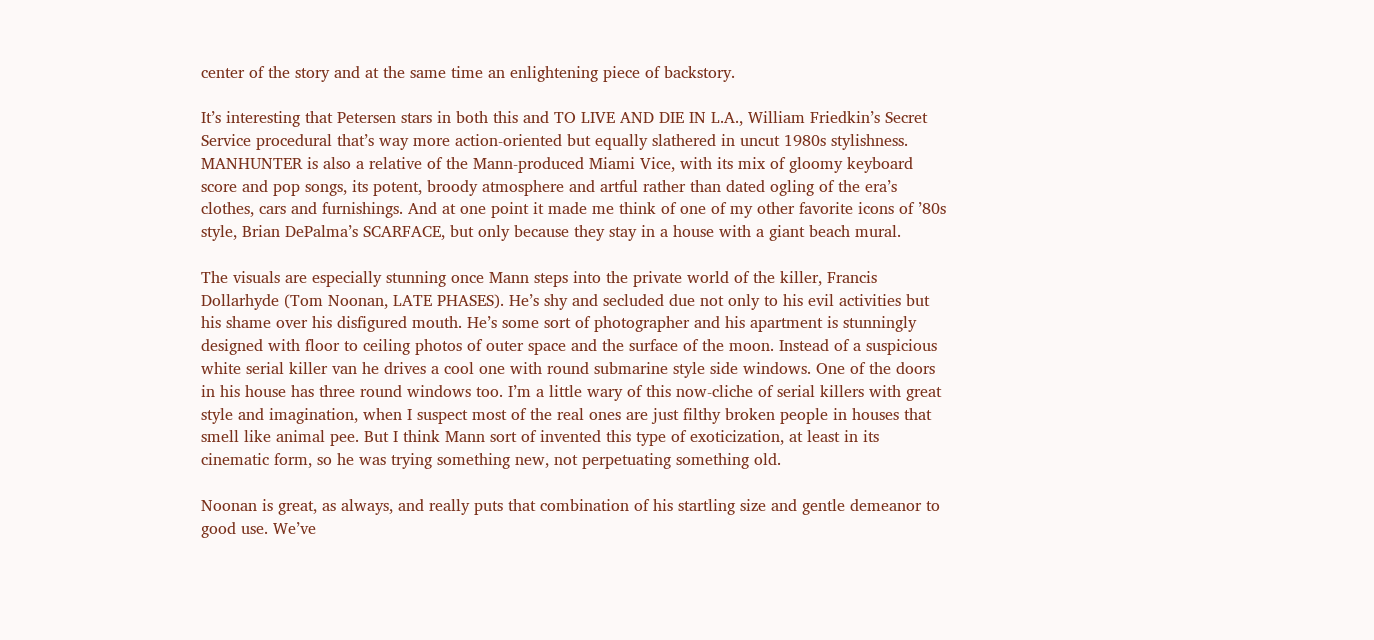center of the story and at the same time an enlightening piece of backstory.

It’s interesting that Petersen stars in both this and TO LIVE AND DIE IN L.A., William Friedkin’s Secret Service procedural that’s way more action-oriented but equally slathered in uncut 1980s stylishness. MANHUNTER is also a relative of the Mann-produced Miami Vice, with its mix of gloomy keyboard score and pop songs, its potent, broody atmosphere and artful rather than dated ogling of the era’s clothes, cars and furnishings. And at one point it made me think of one of my other favorite icons of ’80s style, Brian DePalma’s SCARFACE, but only because they stay in a house with a giant beach mural.

The visuals are especially stunning once Mann steps into the private world of the killer, Francis Dollarhyde (Tom Noonan, LATE PHASES). He’s shy and secluded due not only to his evil activities but his shame over his disfigured mouth. He’s some sort of photographer and his apartment is stunningly designed with floor to ceiling photos of outer space and the surface of the moon. Instead of a suspicious white serial killer van he drives a cool one with round submarine style side windows. One of the doors in his house has three round windows too. I’m a little wary of this now-cliche of serial killers with great style and imagination, when I suspect most of the real ones are just filthy broken people in houses that smell like animal pee. But I think Mann sort of invented this type of exoticization, at least in its cinematic form, so he was trying something new, not perpetuating something old.

Noonan is great, as always, and really puts that combination of his startling size and gentle demeanor to good use. We’ve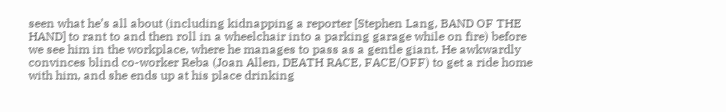seen what he’s all about (including kidnapping a reporter [Stephen Lang, BAND OF THE HAND] to rant to and then roll in a wheelchair into a parking garage while on fire) before we see him in the workplace, where he manages to pass as a gentle giant. He awkwardly convinces blind co-worker Reba (Joan Allen, DEATH RACE, FACE/OFF) to get a ride home with him, and she ends up at his place drinking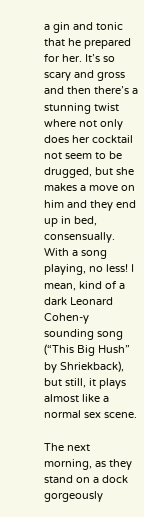a gin and tonic that he prepared for her. It’s so scary and gross and then there’s a stunning twist where not only does her cocktail not seem to be drugged, but she makes a move on him and they end up in bed, consensually. With a song playing, no less! I mean, kind of a dark Leonard Cohen-y sounding song (“This Big Hush” by Shriekback), but still, it plays almost like a normal sex scene.

The next morning, as they stand on a dock gorgeously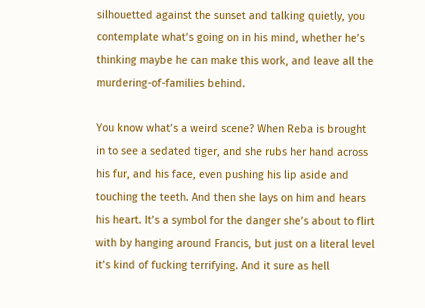silhouetted against the sunset and talking quietly, you contemplate what’s going on in his mind, whether he’s thinking maybe he can make this work, and leave all the murdering-of-families behind.

You know what’s a weird scene? When Reba is brought in to see a sedated tiger, and she rubs her hand across his fur, and his face, even pushing his lip aside and touching the teeth. And then she lays on him and hears his heart. It’s a symbol for the danger she’s about to flirt with by hanging around Francis, but just on a literal level it’s kind of fucking terrifying. And it sure as hell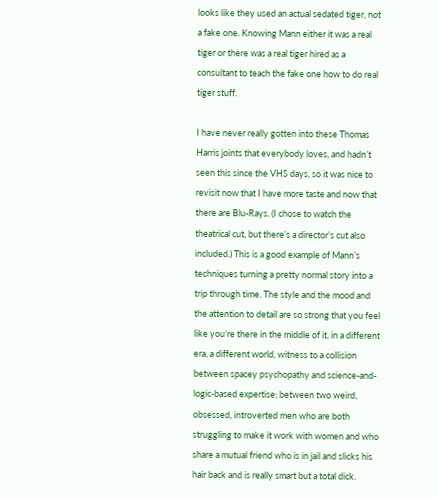looks like they used an actual sedated tiger, not a fake one. Knowing Mann either it was a real tiger or there was a real tiger hired as a consultant to teach the fake one how to do real tiger stuff.

I have never really gotten into these Thomas Harris joints that everybody loves, and hadn’t seen this since the VHS days, so it was nice to revisit now that I have more taste and now that there are Blu-Rays. (I chose to watch the theatrical cut, but there’s a director’s cut also included.) This is a good example of Mann’s techniques turning a pretty normal story into a trip through time. The style and the mood and the attention to detail are so strong that you feel like you’re there in the middle of it, in a different era, a different world, witness to a collision between spacey psychopathy and science-and-logic-based expertise; between two weird, obsessed, introverted men who are both struggling to make it work with women and who share a mutual friend who is in jail and slicks his hair back and is really smart but a total dick.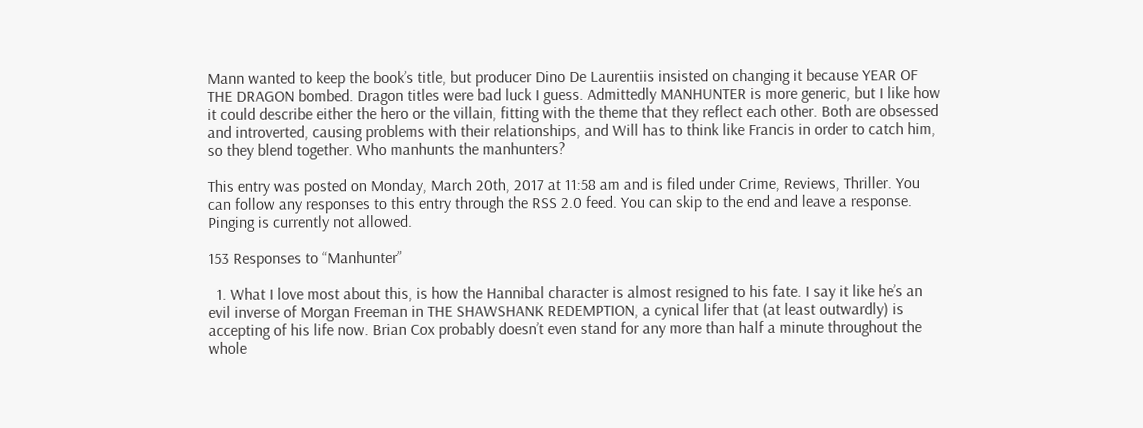Mann wanted to keep the book’s title, but producer Dino De Laurentiis insisted on changing it because YEAR OF THE DRAGON bombed. Dragon titles were bad luck I guess. Admittedly MANHUNTER is more generic, but I like how it could describe either the hero or the villain, fitting with the theme that they reflect each other. Both are obsessed and introverted, causing problems with their relationships, and Will has to think like Francis in order to catch him, so they blend together. Who manhunts the manhunters?

This entry was posted on Monday, March 20th, 2017 at 11:58 am and is filed under Crime, Reviews, Thriller. You can follow any responses to this entry through the RSS 2.0 feed. You can skip to the end and leave a response. Pinging is currently not allowed.

153 Responses to “Manhunter”

  1. What I love most about this, is how the Hannibal character is almost resigned to his fate. I say it like he’s an evil inverse of Morgan Freeman in THE SHAWSHANK REDEMPTION, a cynical lifer that (at least outwardly) is accepting of his life now. Brian Cox probably doesn’t even stand for any more than half a minute throughout the whole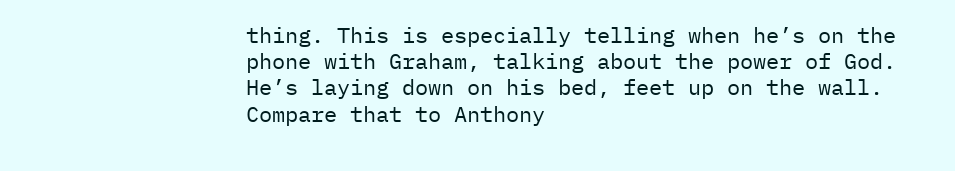thing. This is especially telling when he’s on the phone with Graham, talking about the power of God. He’s laying down on his bed, feet up on the wall. Compare that to Anthony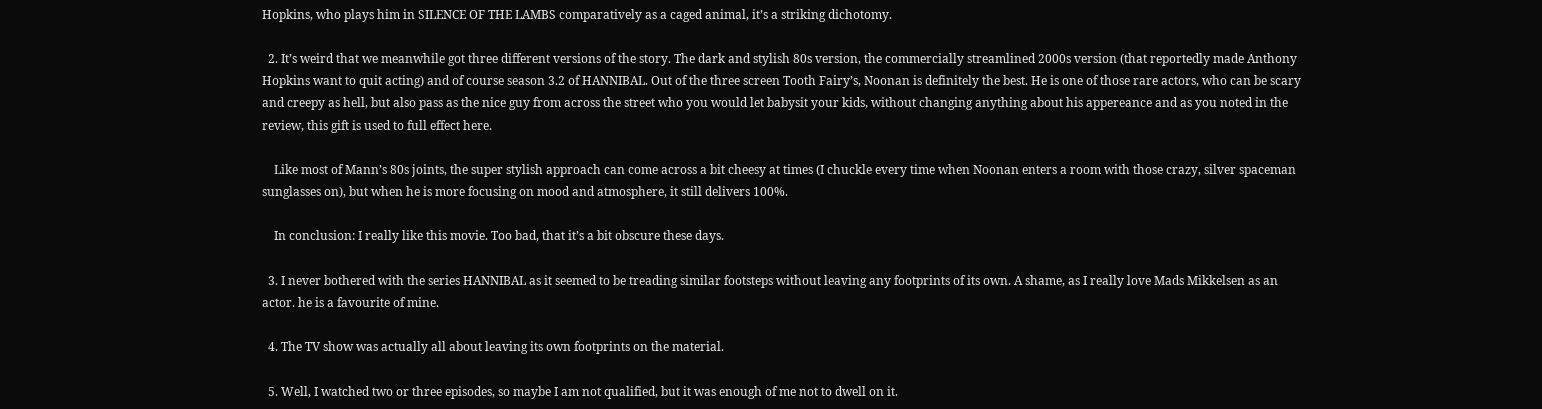Hopkins, who plays him in SILENCE OF THE LAMBS comparatively as a caged animal, it’s a striking dichotomy.

  2. It’s weird that we meanwhile got three different versions of the story. The dark and stylish 80s version, the commercially streamlined 2000s version (that reportedly made Anthony Hopkins want to quit acting) and of course season 3.2 of HANNIBAL. Out of the three screen Tooth Fairy’s, Noonan is definitely the best. He is one of those rare actors, who can be scary and creepy as hell, but also pass as the nice guy from across the street who you would let babysit your kids, without changing anything about his appereance and as you noted in the review, this gift is used to full effect here.

    Like most of Mann’s 80s joints, the super stylish approach can come across a bit cheesy at times (I chuckle every time when Noonan enters a room with those crazy, silver spaceman sunglasses on), but when he is more focusing on mood and atmosphere, it still delivers 100%.

    In conclusion: I really like this movie. Too bad, that it’s a bit obscure these days.

  3. I never bothered with the series HANNIBAL as it seemed to be treading similar footsteps without leaving any footprints of its own. A shame, as I really love Mads Mikkelsen as an actor. he is a favourite of mine.

  4. The TV show was actually all about leaving its own footprints on the material.

  5. Well, I watched two or three episodes, so maybe I am not qualified, but it was enough of me not to dwell on it.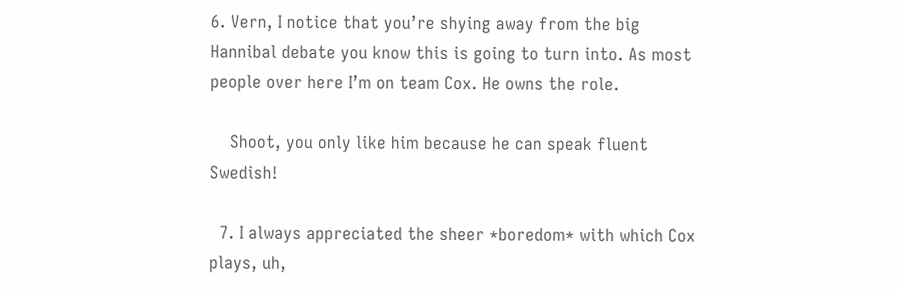6. Vern, I notice that you’re shying away from the big Hannibal debate you know this is going to turn into. As most people over here I’m on team Cox. He owns the role.

    Shoot, you only like him because he can speak fluent Swedish!

  7. I always appreciated the sheer *boredom* with which Cox plays, uh,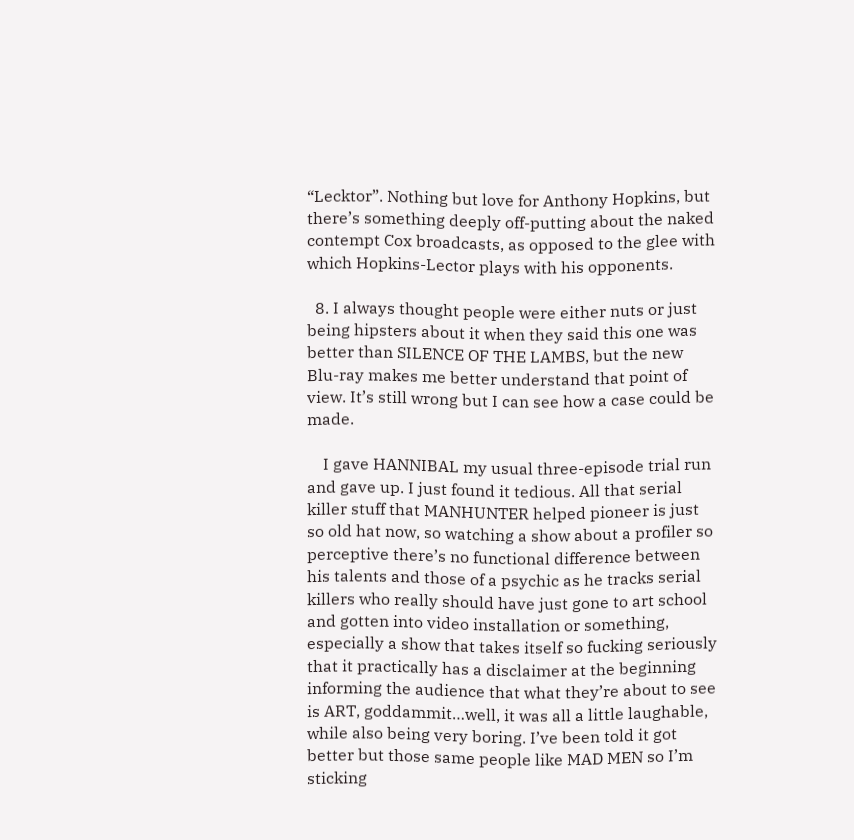“Lecktor”. Nothing but love for Anthony Hopkins, but there’s something deeply off-putting about the naked contempt Cox broadcasts, as opposed to the glee with which Hopkins-Lector plays with his opponents.

  8. I always thought people were either nuts or just being hipsters about it when they said this one was better than SILENCE OF THE LAMBS, but the new Blu-ray makes me better understand that point of view. It’s still wrong but I can see how a case could be made.

    I gave HANNIBAL my usual three-episode trial run and gave up. I just found it tedious. All that serial killer stuff that MANHUNTER helped pioneer is just so old hat now, so watching a show about a profiler so perceptive there’s no functional difference between his talents and those of a psychic as he tracks serial killers who really should have just gone to art school and gotten into video installation or something, especially a show that takes itself so fucking seriously that it practically has a disclaimer at the beginning informing the audience that what they’re about to see is ART, goddammit…well, it was all a little laughable, while also being very boring. I’ve been told it got better but those same people like MAD MEN so I’m sticking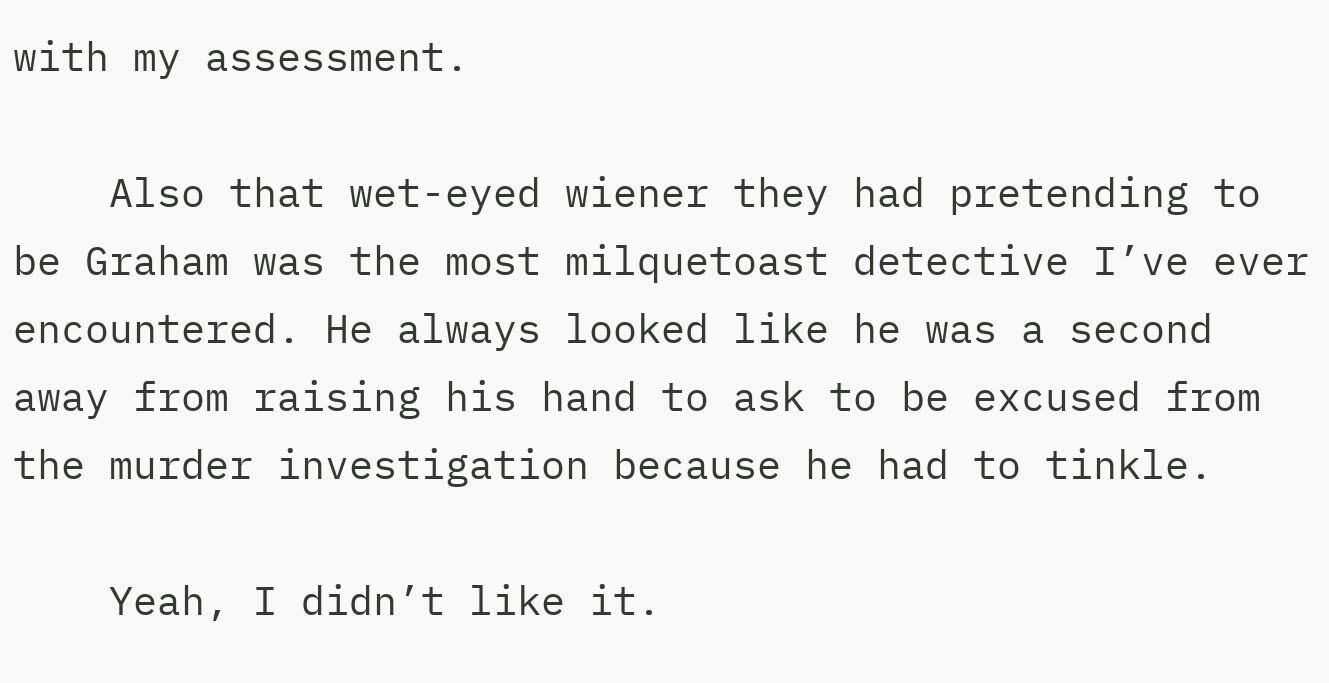with my assessment.

    Also that wet-eyed wiener they had pretending to be Graham was the most milquetoast detective I’ve ever encountered. He always looked like he was a second away from raising his hand to ask to be excused from the murder investigation because he had to tinkle.

    Yeah, I didn’t like it.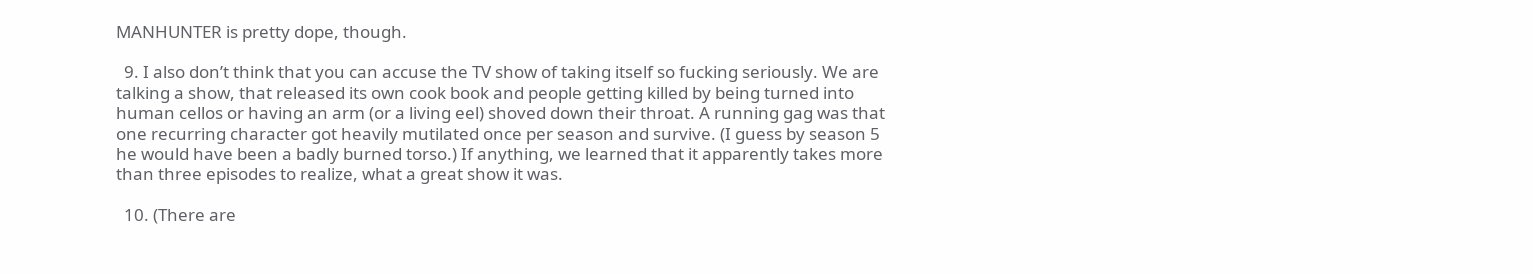MANHUNTER is pretty dope, though.

  9. I also don’t think that you can accuse the TV show of taking itself so fucking seriously. We are talking a show, that released its own cook book and people getting killed by being turned into human cellos or having an arm (or a living eel) shoved down their throat. A running gag was that one recurring character got heavily mutilated once per season and survive. (I guess by season 5 he would have been a badly burned torso.) If anything, we learned that it apparently takes more than three episodes to realize, what a great show it was.

  10. (There are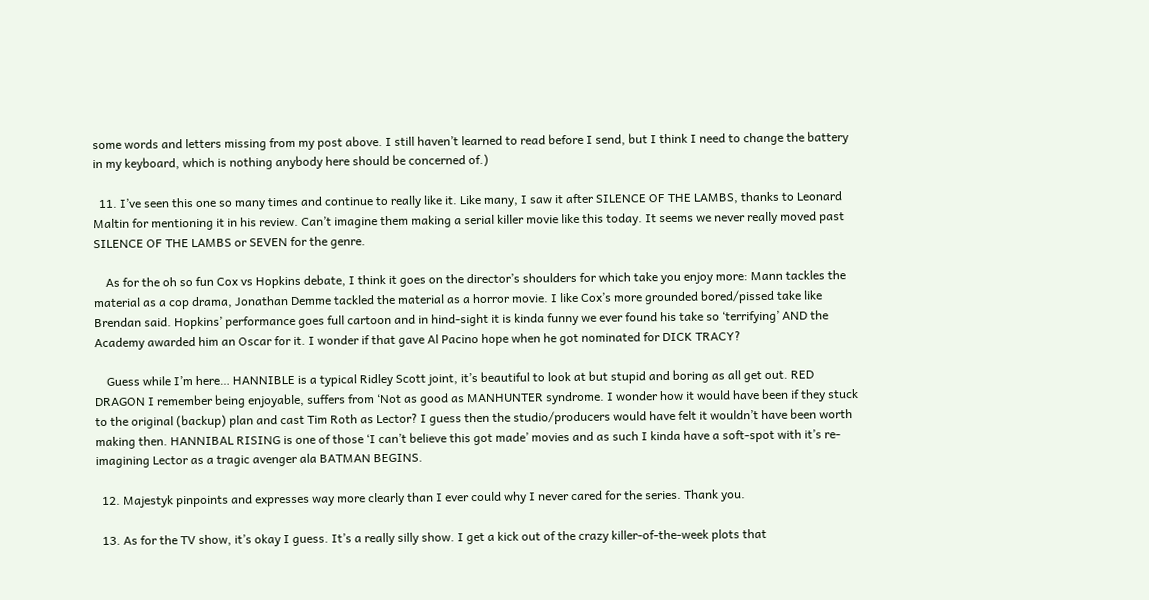some words and letters missing from my post above. I still haven’t learned to read before I send, but I think I need to change the battery in my keyboard, which is nothing anybody here should be concerned of.)

  11. I’ve seen this one so many times and continue to really like it. Like many, I saw it after SILENCE OF THE LAMBS, thanks to Leonard Maltin for mentioning it in his review. Can’t imagine them making a serial killer movie like this today. It seems we never really moved past SILENCE OF THE LAMBS or SEVEN for the genre.

    As for the oh so fun Cox vs Hopkins debate, I think it goes on the director’s shoulders for which take you enjoy more: Mann tackles the material as a cop drama, Jonathan Demme tackled the material as a horror movie. I like Cox’s more grounded bored/pissed take like Brendan said. Hopkins’ performance goes full cartoon and in hind-sight it is kinda funny we ever found his take so ‘terrifying’ AND the Academy awarded him an Oscar for it. I wonder if that gave Al Pacino hope when he got nominated for DICK TRACY?

    Guess while I’m here… HANNIBLE is a typical Ridley Scott joint, it’s beautiful to look at but stupid and boring as all get out. RED DRAGON I remember being enjoyable, suffers from ‘Not as good as MANHUNTER syndrome. I wonder how it would have been if they stuck to the original (backup) plan and cast Tim Roth as Lector? I guess then the studio/producers would have felt it wouldn’t have been worth making then. HANNIBAL RISING is one of those ‘I can’t believe this got made’ movies and as such I kinda have a soft-spot with it’s re-imagining Lector as a tragic avenger ala BATMAN BEGINS.

  12. Majestyk pinpoints and expresses way more clearly than I ever could why I never cared for the series. Thank you.

  13. As for the TV show, it’s okay I guess. It’s a really silly show. I get a kick out of the crazy killer-of-the-week plots that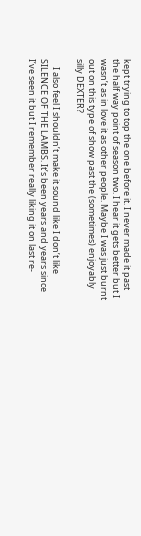kept trying to top the one before it. I never made it past the half way point of season two. I hear it gets better but I wasn’t as in love it as other people. Maybe I was just burnt out on this type of show past the (sometimes) enjoyably silly DEXTER?

    I also feel I shouldn’t make it sound like I don’t like SILENCE OF THE LAMBS. It’s been years and years since I’ve seen it but I remember really liking it on last re-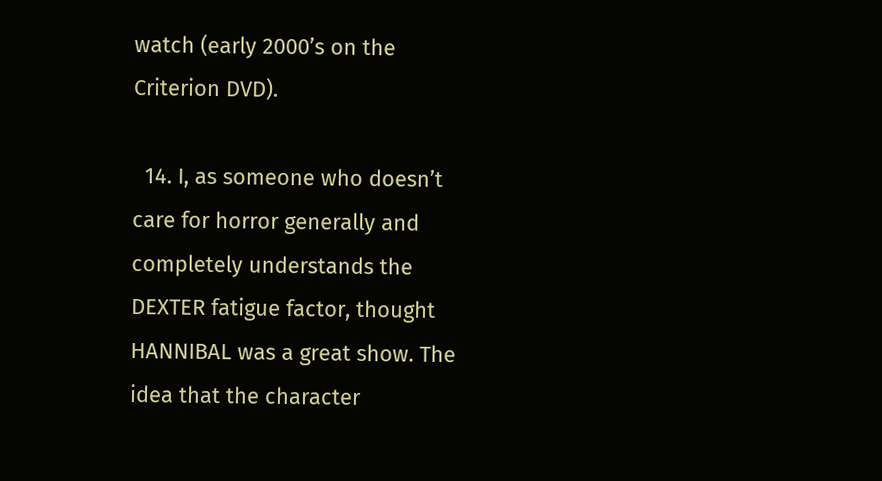watch (early 2000’s on the Criterion DVD).

  14. I, as someone who doesn’t care for horror generally and completely understands the DEXTER fatigue factor, thought HANNIBAL was a great show. The idea that the character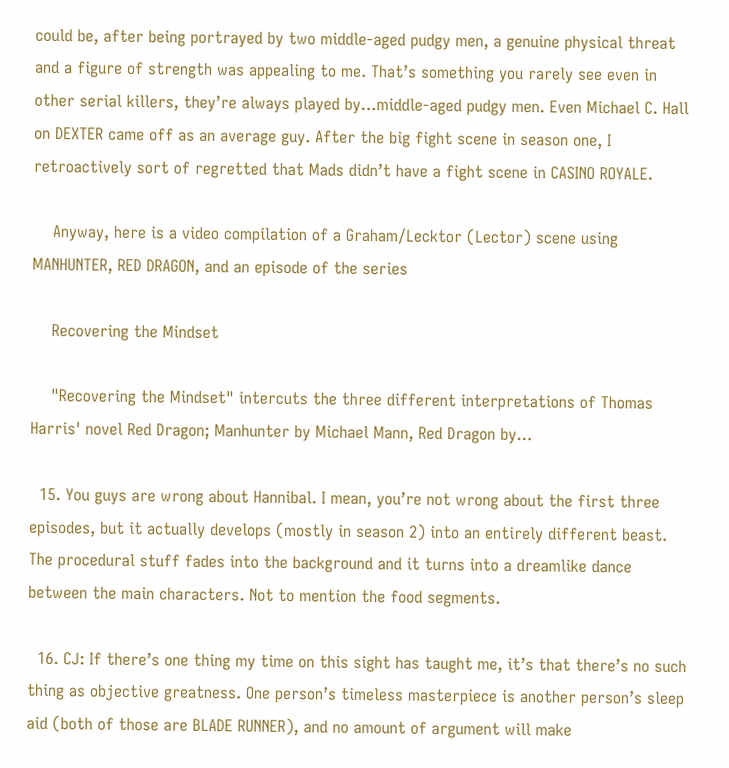could be, after being portrayed by two middle-aged pudgy men, a genuine physical threat and a figure of strength was appealing to me. That’s something you rarely see even in other serial killers, they’re always played by…middle-aged pudgy men. Even Michael C. Hall on DEXTER came off as an average guy. After the big fight scene in season one, I retroactively sort of regretted that Mads didn’t have a fight scene in CASINO ROYALE.

    Anyway, here is a video compilation of a Graham/Lecktor (Lector) scene using MANHUNTER, RED DRAGON, and an episode of the series

    Recovering the Mindset

    "Recovering the Mindset" intercuts the three different interpretations of Thomas Harris' novel Red Dragon; Manhunter by Michael Mann, Red Dragon by…

  15. You guys are wrong about Hannibal. I mean, you’re not wrong about the first three episodes, but it actually develops (mostly in season 2) into an entirely different beast. The procedural stuff fades into the background and it turns into a dreamlike dance between the main characters. Not to mention the food segments.

  16. CJ: If there’s one thing my time on this sight has taught me, it’s that there’s no such thing as objective greatness. One person’s timeless masterpiece is another person’s sleep aid (both of those are BLADE RUNNER), and no amount of argument will make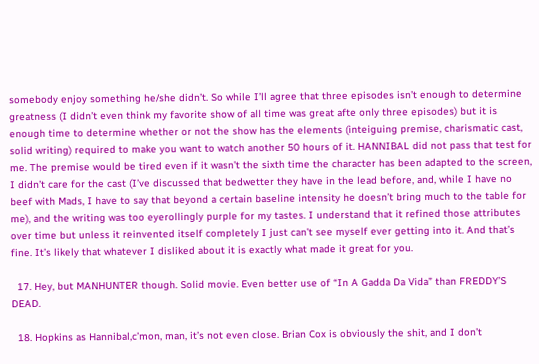somebody enjoy something he/she didn’t. So while I’ll agree that three episodes isn’t enough to determine greatness (I didn’t even think my favorite show of all time was great afte only three episodes) but it is enough time to determine whether or not the show has the elements (inteiguing premise, charismatic cast, solid writing) required to make you want to watch another 50 hours of it. HANNIBAL did not pass that test for me. The premise would be tired even if it wasn’t the sixth time the character has been adapted to the screen, I didn’t care for the cast (I’ve discussed that bedwetter they have in the lead before, and, while I have no beef with Mads, I have to say that beyond a certain baseline intensity he doesn’t bring much to the table for me), and the writing was too eyerollingly purple for my tastes. I understand that it refined those attributes over time but unless it reinvented itself completely I just can’t see myself ever getting into it. And that’s fine. It’s likely that whatever I disliked about it is exactly what made it great for you.

  17. Hey, but MANHUNTER though. Solid movie. Even better use of “In A Gadda Da Vida” than FREDDY’S DEAD.

  18. Hopkins as Hannibal,c’mon, man, it’s not even close. Brian Cox is obviously the shit, and I don’t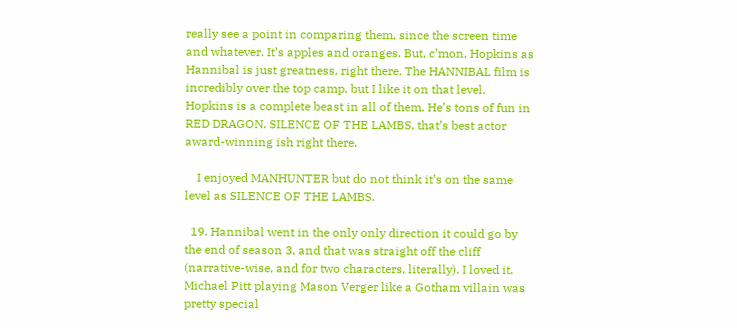really see a point in comparing them, since the screen time and whatever. It’s apples and oranges. But, c’mon, Hopkins as Hannibal is just greatness, right there. The HANNIBAL film is incredibly over the top camp, but I like it on that level. Hopkins is a complete beast in all of them. He’s tons of fun in RED DRAGON. SILENCE OF THE LAMBS, that’s best actor award-winning ish right there.

    I enjoyed MANHUNTER but do not think it’s on the same level as SILENCE OF THE LAMBS.

  19. Hannibal went in the only only direction it could go by the end of season 3, and that was straight off the cliff (narrative-wise, and for two characters, literally). I loved it. Michael Pitt playing Mason Verger like a Gotham villain was pretty special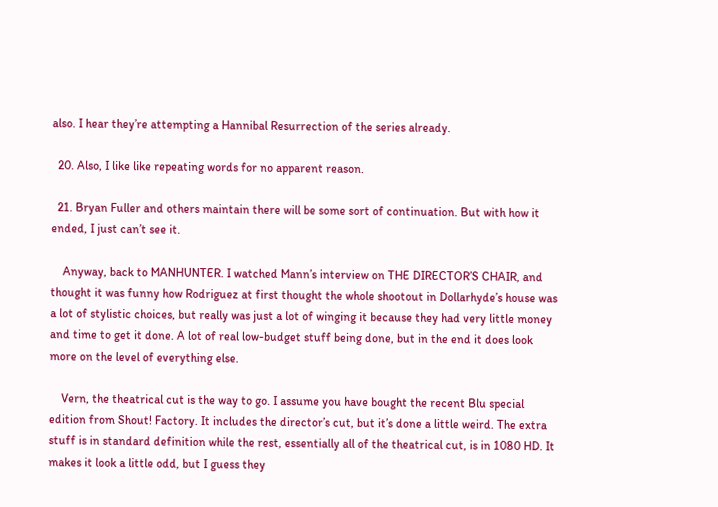also. I hear they’re attempting a Hannibal Resurrection of the series already.

  20. Also, I like like repeating words for no apparent reason.

  21. Bryan Fuller and others maintain there will be some sort of continuation. But with how it ended, I just can’t see it.

    Anyway, back to MANHUNTER. I watched Mann’s interview on THE DIRECTOR’S CHAIR, and thought it was funny how Rodriguez at first thought the whole shootout in Dollarhyde’s house was a lot of stylistic choices, but really was just a lot of winging it because they had very little money and time to get it done. A lot of real low-budget stuff being done, but in the end it does look more on the level of everything else.

    Vern, the theatrical cut is the way to go. I assume you have bought the recent Blu special edition from Shout! Factory. It includes the director’s cut, but it’s done a little weird. The extra stuff is in standard definition while the rest, essentially all of the theatrical cut, is in 1080 HD. It makes it look a little odd, but I guess they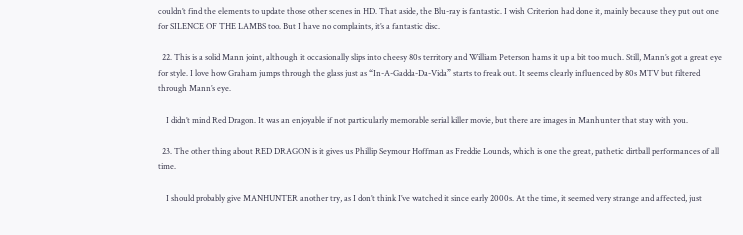couldn’t find the elements to update those other scenes in HD. That aside, the Blu-ray is fantastic. I wish Criterion had done it, mainly because they put out one for SILENCE OF THE LAMBS too. But I have no complaints, it’s a fantastic disc.

  22. This is a solid Mann joint, although it occasionally slips into cheesy 80s territory and William Peterson hams it up a bit too much. Still, Mann’s got a great eye for style. I love how Graham jumps through the glass just as “In-A-Gadda-Da-Vida” starts to freak out. It seems clearly influenced by 80s MTV but filtered through Mann’s eye.

    I didn’t mind Red Dragon. It was an enjoyable if not particularly memorable serial killer movie, but there are images in Manhunter that stay with you.

  23. The other thing about RED DRAGON is it gives us Phillip Seymour Hoffman as Freddie Lounds, which is one the great, pathetic dirtball performances of all time.

    I should probably give MANHUNTER another try, as I don’t think I’ve watched it since early 2000s. At the time, it seemed very strange and affected, just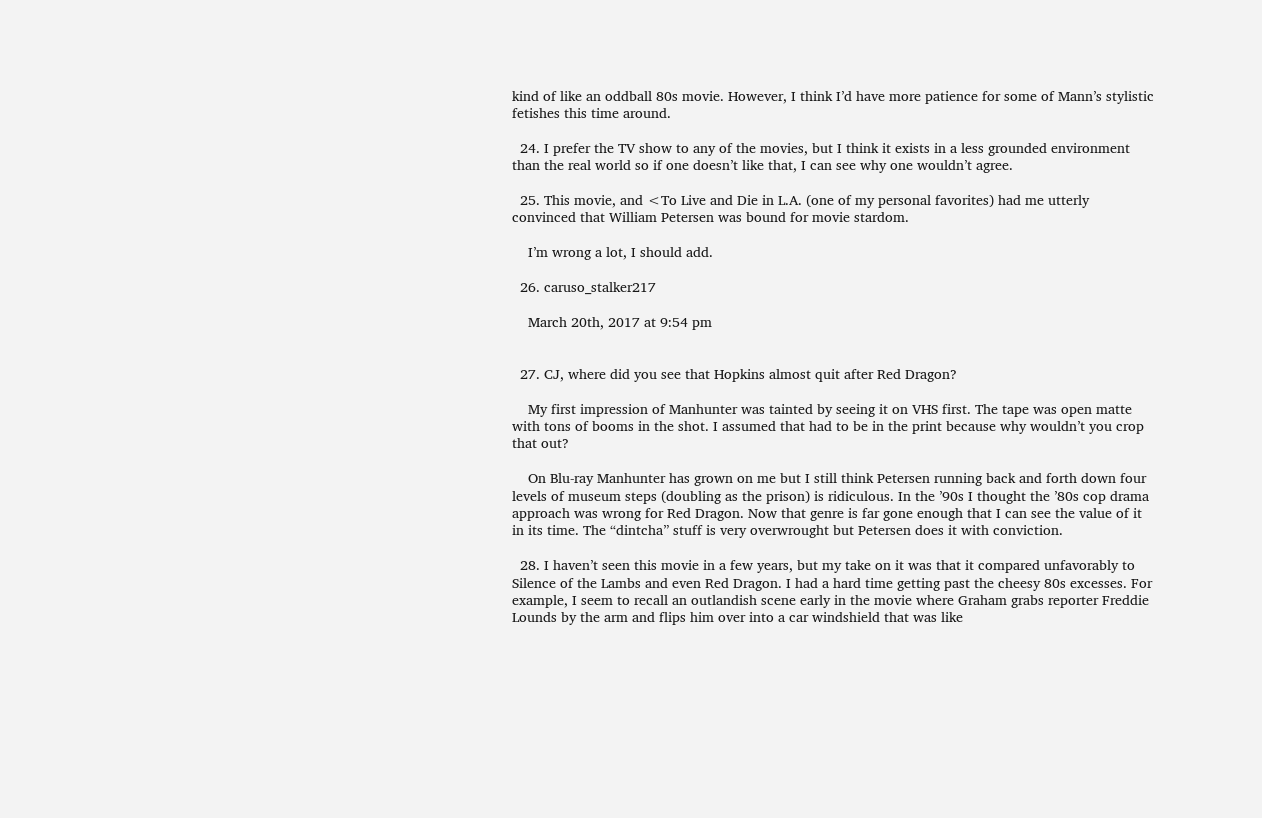kind of like an oddball 80s movie. However, I think I’d have more patience for some of Mann’s stylistic fetishes this time around.

  24. I prefer the TV show to any of the movies, but I think it exists in a less grounded environment than the real world so if one doesn’t like that, I can see why one wouldn’t agree.

  25. This movie, and <To Live and Die in L.A. (one of my personal favorites) had me utterly convinced that William Petersen was bound for movie stardom.

    I’m wrong a lot, I should add.

  26. caruso_stalker217

    March 20th, 2017 at 9:54 pm


  27. CJ, where did you see that Hopkins almost quit after Red Dragon?

    My first impression of Manhunter was tainted by seeing it on VHS first. The tape was open matte with tons of booms in the shot. I assumed that had to be in the print because why wouldn’t you crop that out?

    On Blu-ray Manhunter has grown on me but I still think Petersen running back and forth down four levels of museum steps (doubling as the prison) is ridiculous. In the ’90s I thought the ’80s cop drama approach was wrong for Red Dragon. Now that genre is far gone enough that I can see the value of it in its time. The “dintcha” stuff is very overwrought but Petersen does it with conviction.

  28. I haven’t seen this movie in a few years, but my take on it was that it compared unfavorably to Silence of the Lambs and even Red Dragon. I had a hard time getting past the cheesy 80s excesses. For example, I seem to recall an outlandish scene early in the movie where Graham grabs reporter Freddie Lounds by the arm and flips him over into a car windshield that was like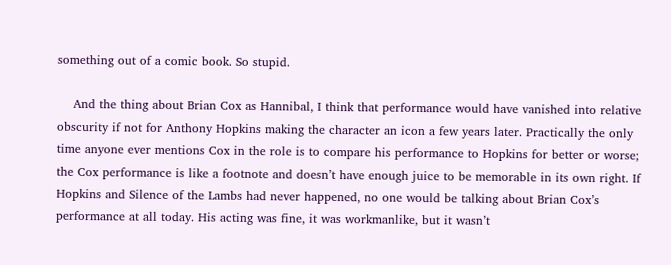something out of a comic book. So stupid.

    And the thing about Brian Cox as Hannibal, I think that performance would have vanished into relative obscurity if not for Anthony Hopkins making the character an icon a few years later. Practically the only time anyone ever mentions Cox in the role is to compare his performance to Hopkins for better or worse; the Cox performance is like a footnote and doesn’t have enough juice to be memorable in its own right. If Hopkins and Silence of the Lambs had never happened, no one would be talking about Brian Cox’s performance at all today. His acting was fine, it was workmanlike, but it wasn’t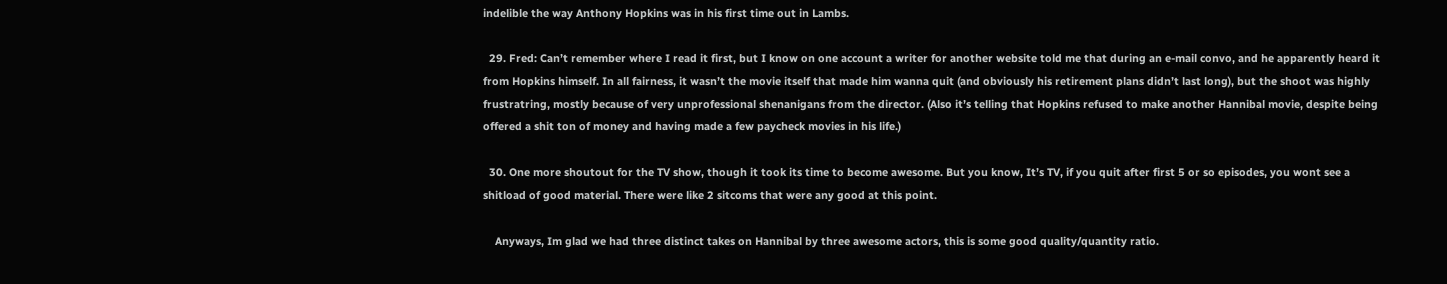indelible the way Anthony Hopkins was in his first time out in Lambs.

  29. Fred: Can’t remember where I read it first, but I know on one account a writer for another website told me that during an e-mail convo, and he apparently heard it from Hopkins himself. In all fairness, it wasn’t the movie itself that made him wanna quit (and obviously his retirement plans didn’t last long), but the shoot was highly frustratring, mostly because of very unprofessional shenanigans from the director. (Also it’s telling that Hopkins refused to make another Hannibal movie, despite being offered a shit ton of money and having made a few paycheck movies in his life.)

  30. One more shoutout for the TV show, though it took its time to become awesome. But you know, It’s TV, if you quit after first 5 or so episodes, you wont see a shitload of good material. There were like 2 sitcoms that were any good at this point.

    Anyways, Im glad we had three distinct takes on Hannibal by three awesome actors, this is some good quality/quantity ratio.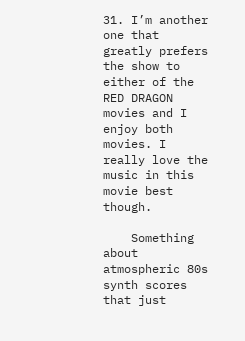31. I’m another one that greatly prefers the show to either of the RED DRAGON movies and I enjoy both movies. I really love the music in this movie best though.

    Something about atmospheric 80s synth scores that just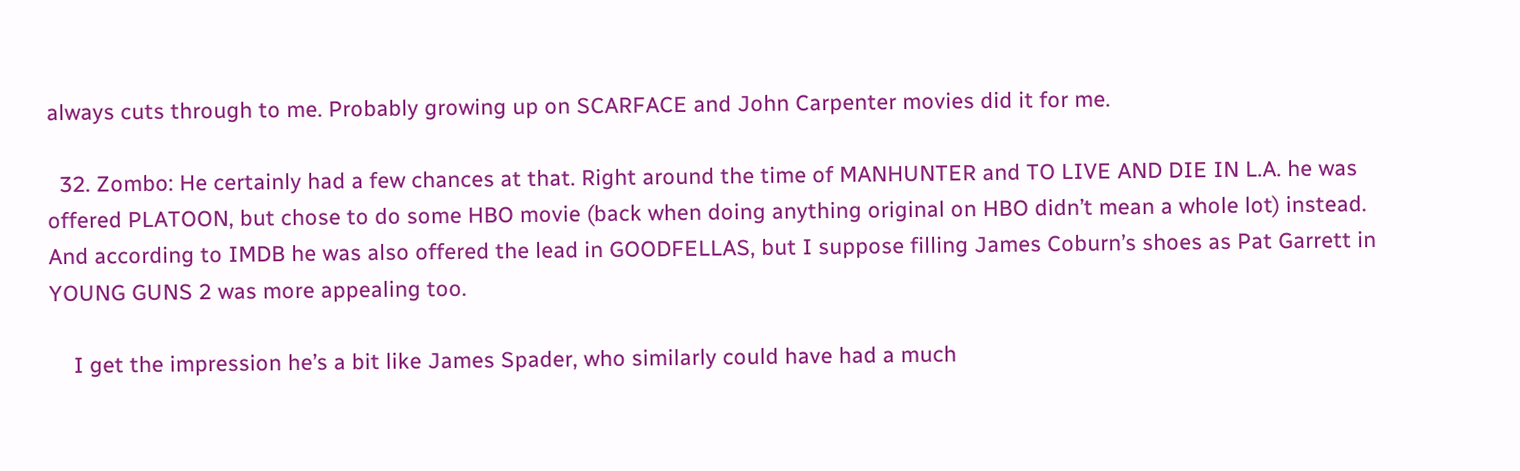always cuts through to me. Probably growing up on SCARFACE and John Carpenter movies did it for me.

  32. Zombo: He certainly had a few chances at that. Right around the time of MANHUNTER and TO LIVE AND DIE IN L.A. he was offered PLATOON, but chose to do some HBO movie (back when doing anything original on HBO didn’t mean a whole lot) instead. And according to IMDB he was also offered the lead in GOODFELLAS, but I suppose filling James Coburn’s shoes as Pat Garrett in YOUNG GUNS 2 was more appealing too.

    I get the impression he’s a bit like James Spader, who similarly could have had a much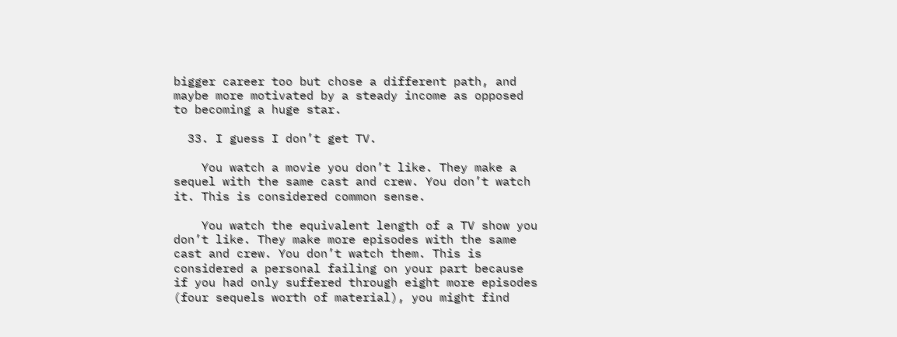bigger career too but chose a different path, and maybe more motivated by a steady income as opposed to becoming a huge star.

  33. I guess I don’t get TV.

    You watch a movie you don’t like. They make a sequel with the same cast and crew. You don’t watch it. This is considered common sense.

    You watch the equivalent length of a TV show you don’t like. They make more episodes with the same cast and crew. You don’t watch them. This is considered a personal failing on your part because if you had only suffered through eight more episodes (four sequels worth of material), you might find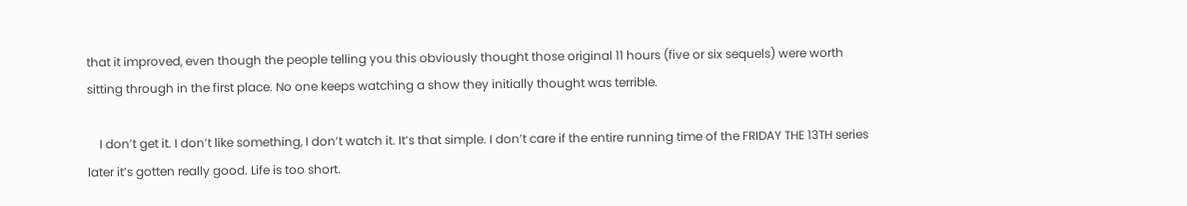that it improved, even though the people telling you this obviously thought those original 11 hours (five or six sequels) were worth sitting through in the first place. No one keeps watching a show they initially thought was terrible.

    I don’t get it. I don’t like something, I don’t watch it. It’s that simple. I don’t care if the entire running time of the FRIDAY THE 13TH series later it’s gotten really good. Life is too short.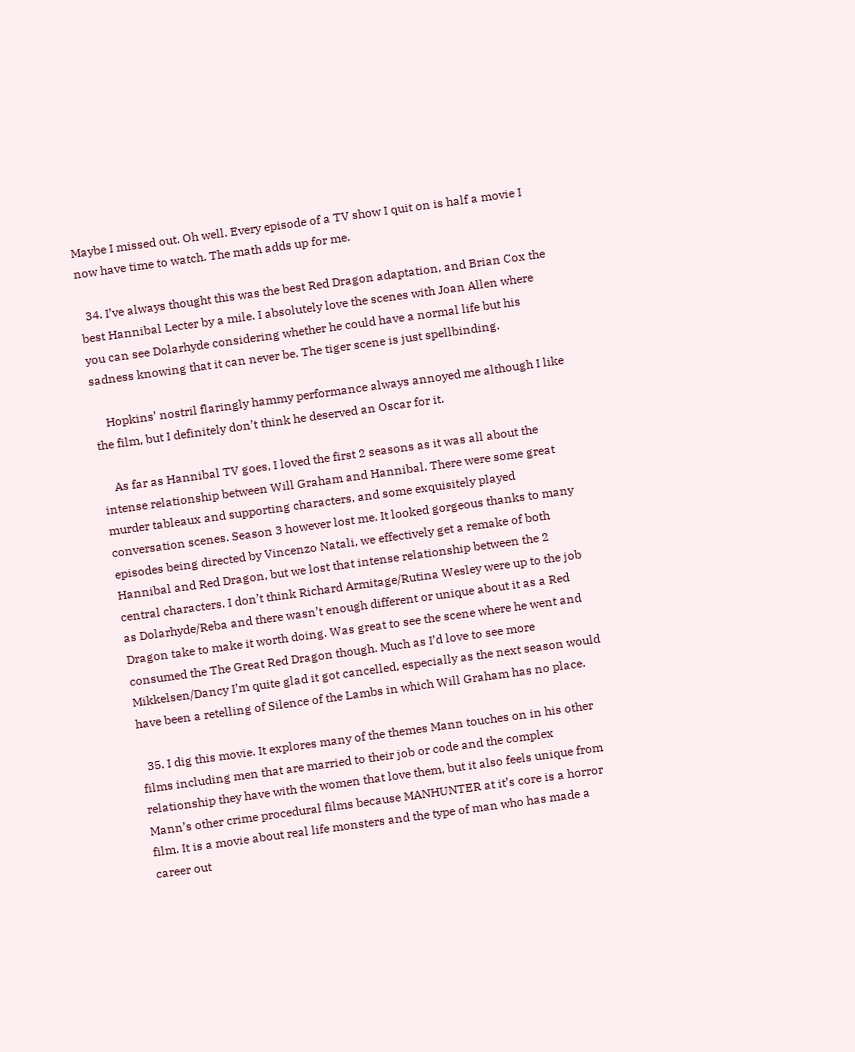Maybe I missed out. Oh well. Every episode of a TV show I quit on is half a movie I now have time to watch. The math adds up for me.

  34. I’ve always thought this was the best Red Dragon adaptation, and Brian Cox the best Hannibal Lecter by a mile. I absolutely love the scenes with Joan Allen where you can see Dolarhyde considering whether he could have a normal life but his sadness knowing that it can never be. The tiger scene is just spellbinding.

    Hopkins’ nostril flaringly hammy performance always annoyed me although I like the film, but I definitely don’t think he deserved an Oscar for it.

    As far as Hannibal TV goes, I loved the first 2 seasons as it was all about the intense relationship between Will Graham and Hannibal. There were some great murder tableaux and supporting characters, and some exquisitely played conversation scenes. Season 3 however lost me. It looked gorgeous thanks to many episodes being directed by Vincenzo Natali, we effectively get a remake of both Hannibal and Red Dragon, but we lost that intense relationship between the 2 central characters. I don’t think Richard Armitage/Rutina Wesley were up to the job as Dolarhyde/Reba and there wasn’t enough different or unique about it as a Red Dragon take to make it worth doing. Was great to see the scene where he went and consumed the The Great Red Dragon though. Much as I’d love to see more Mikkelsen/Dancy I’m quite glad it got cancelled, especially as the next season would have been a retelling of Silence of the Lambs in which Will Graham has no place.

  35. I dig this movie. It explores many of the themes Mann touches on in his other films including men that are married to their job or code and the complex relationship they have with the women that love them, but it also feels unique from Mann’s other crime procedural films because MANHUNTER at it’s core is a horror film. It is a movie about real life monsters and the type of man who has made a career out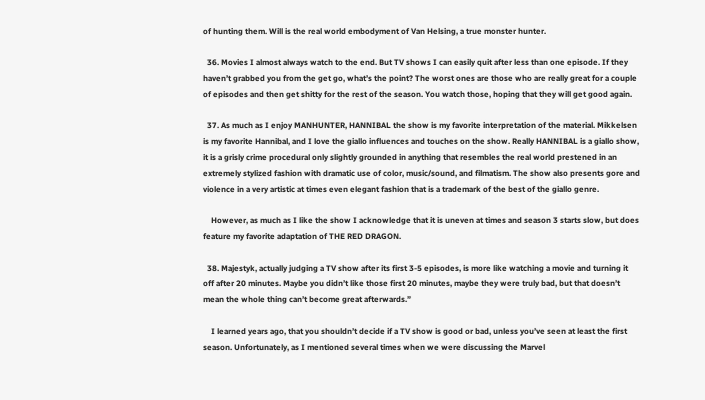of hunting them. Will is the real world embodyment of Van Helsing, a true monster hunter.

  36. Movies I almost always watch to the end. But TV shows I can easily quit after less than one episode. If they haven’t grabbed you from the get go, what’s the point? The worst ones are those who are really great for a couple of episodes and then get shitty for the rest of the season. You watch those, hoping that they will get good again.

  37. As much as I enjoy MANHUNTER, HANNIBAL the show is my favorite interpretation of the material. Mikkelsen is my favorite Hannibal, and I love the giallo influences and touches on the show. Really HANNIBAL is a giallo show, it is a grisly crime procedural only slightly grounded in anything that resembles the real world prestened in an extremely stylized fashion with dramatic use of color, music/sound, and filmatism. The show also presents gore and violence in a very artistic at times even elegant fashion that is a trademark of the best of the giallo genre.

    However, as much as I like the show I acknowledge that it is uneven at times and season 3 starts slow, but does feature my favorite adaptation of THE RED DRAGON.

  38. Majestyk, actually judging a TV show after its first 3-5 episodes, is more like watching a movie and turning it off after 20 minutes. Maybe you didn’t like those first 20 minutes, maybe they were truly bad, but that doesn’t mean the whole thing can’t become great afterwards.”

    I learned years ago, that you shouldn’t decide if a TV show is good or bad, unless you’ve seen at least the first season. Unfortunately, as I mentioned several times when we were discussing the Marvel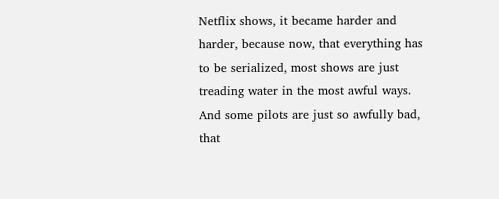Netflix shows, it became harder and harder, because now, that everything has to be serialized, most shows are just treading water in the most awful ways. And some pilots are just so awfully bad, that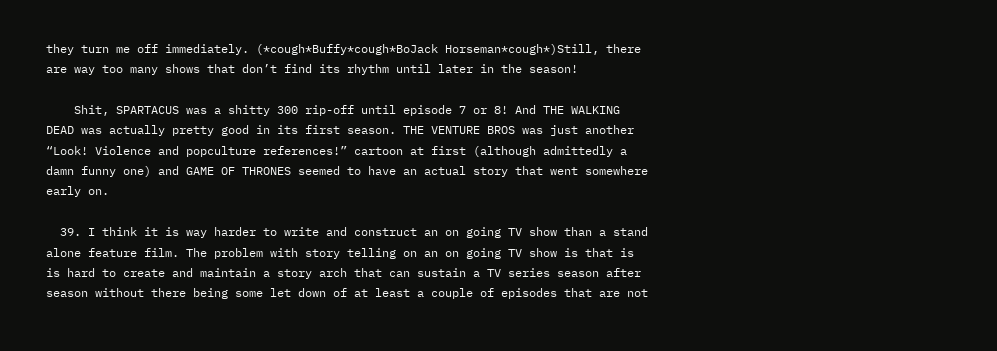they turn me off immediately. (*cough*Buffy*cough*BoJack Horseman*cough*)Still, there are way too many shows that don’t find its rhythm until later in the season!

    Shit, SPARTACUS was a shitty 300 rip-off until episode 7 or 8! And THE WALKING DEAD was actually pretty good in its first season. THE VENTURE BROS was just another “Look! Violence and popculture references!” cartoon at first (although admittedly a damn funny one) and GAME OF THRONES seemed to have an actual story that went somewhere early on.

  39. I think it is way harder to write and construct an on going TV show than a stand alone feature film. The problem with story telling on an on going TV show is that is is hard to create and maintain a story arch that can sustain a TV series season after season without there being some let down of at least a couple of episodes that are not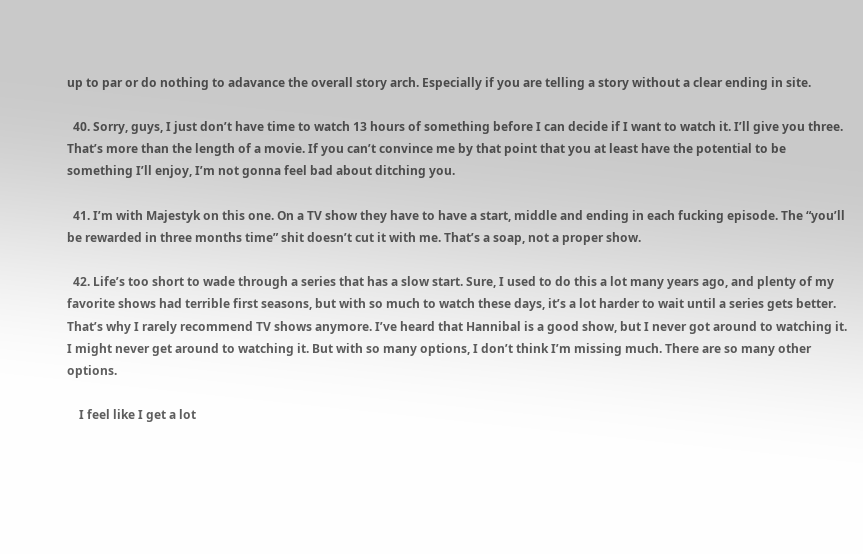up to par or do nothing to adavance the overall story arch. Especially if you are telling a story without a clear ending in site.

  40. Sorry, guys, I just don’t have time to watch 13 hours of something before I can decide if I want to watch it. I’ll give you three. That’s more than the length of a movie. If you can’t convince me by that point that you at least have the potential to be something I’ll enjoy, I’m not gonna feel bad about ditching you.

  41. I’m with Majestyk on this one. On a TV show they have to have a start, middle and ending in each fucking episode. The “you’ll be rewarded in three months time” shit doesn’t cut it with me. That’s a soap, not a proper show.

  42. Life’s too short to wade through a series that has a slow start. Sure, I used to do this a lot many years ago, and plenty of my favorite shows had terrible first seasons, but with so much to watch these days, it’s a lot harder to wait until a series gets better. That’s why I rarely recommend TV shows anymore. I’ve heard that Hannibal is a good show, but I never got around to watching it. I might never get around to watching it. But with so many options, I don’t think I’m missing much. There are so many other options.

    I feel like I get a lot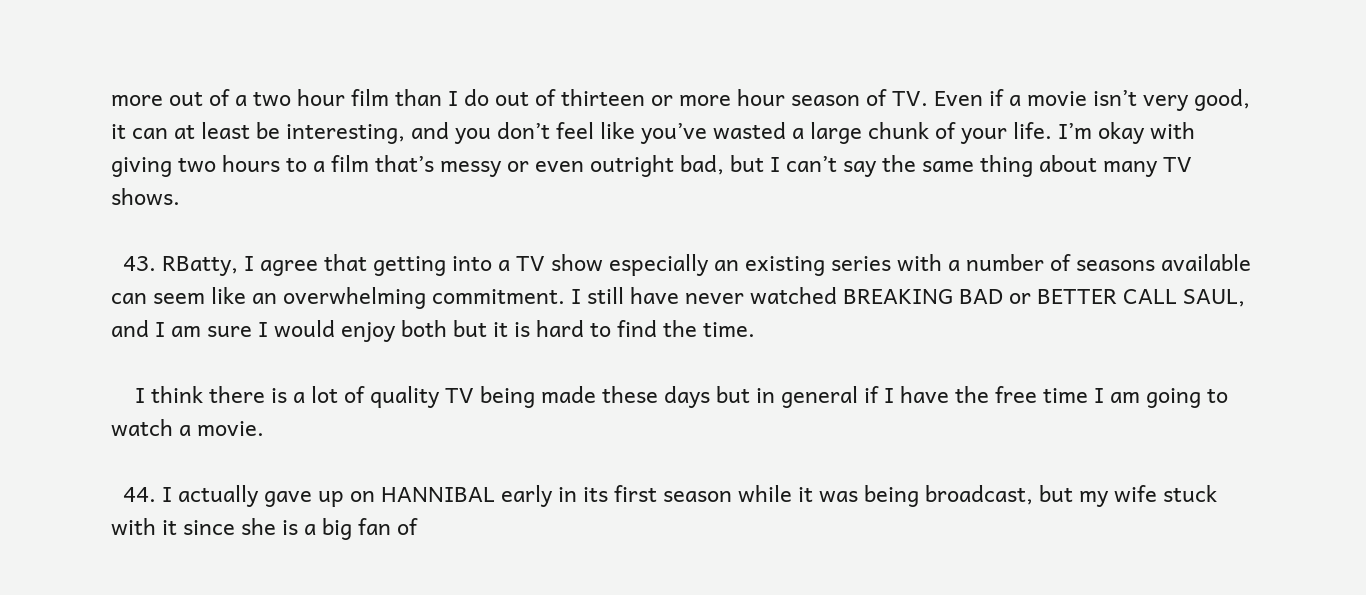more out of a two hour film than I do out of thirteen or more hour season of TV. Even if a movie isn’t very good, it can at least be interesting, and you don’t feel like you’ve wasted a large chunk of your life. I’m okay with giving two hours to a film that’s messy or even outright bad, but I can’t say the same thing about many TV shows.

  43. RBatty, I agree that getting into a TV show especially an existing series with a number of seasons available can seem like an overwhelming commitment. I still have never watched BREAKING BAD or BETTER CALL SAUL, and I am sure I would enjoy both but it is hard to find the time.

    I think there is a lot of quality TV being made these days but in general if I have the free time I am going to watch a movie.

  44. I actually gave up on HANNIBAL early in its first season while it was being broadcast, but my wife stuck with it since she is a big fan of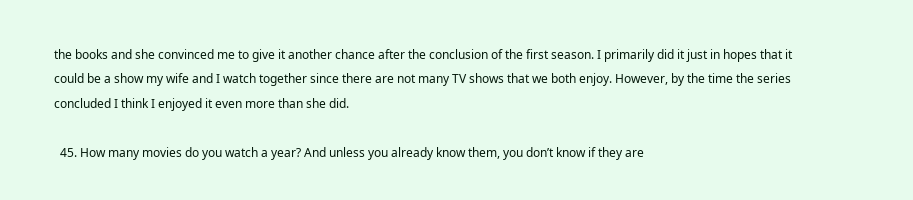the books and she convinced me to give it another chance after the conclusion of the first season. I primarily did it just in hopes that it could be a show my wife and I watch together since there are not many TV shows that we both enjoy. However, by the time the series concluded I think I enjoyed it even more than she did.

  45. How many movies do you watch a year? And unless you already know them, you don’t know if they are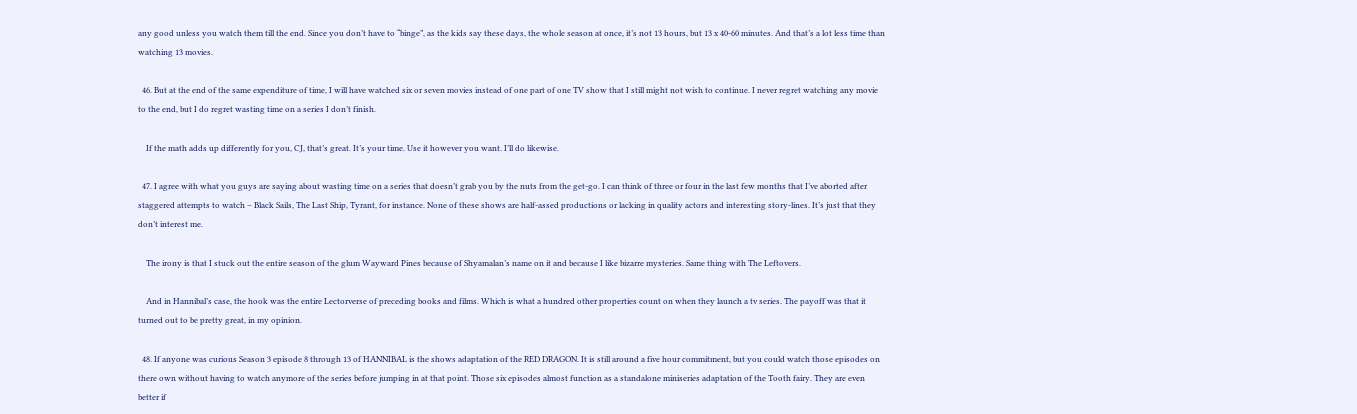any good unless you watch them till the end. Since you don’t have to “binge”, as the kids say these days, the whole season at once, it’s not 13 hours, but 13 x 40-60 minutes. And that’s a lot less time than watching 13 movies.

  46. But at the end of the same expenditure of time, I will have watched six or seven movies instead of one part of one TV show that I still might not wish to continue. I never regret watching any movie to the end, but I do regret wasting time on a series I don’t finish.

    If the math adds up differently for you, CJ, that’s great. It’s your time. Use it however you want. I’ll do likewise.

  47. I agree with what you guys are saying about wasting time on a series that doesn’t grab you by the nuts from the get-go. I can think of three or four in the last few months that I’ve aborted after staggered attempts to watch – Black Sails, The Last Ship, Tyrant, for instance. None of these shows are half-assed productions or lacking in quality actors and interesting story-lines. It’s just that they don’t interest me.

    The irony is that I stuck out the entire season of the glum Wayward Pines because of Shyamalan’s name on it and because I like bizarre mysteries. Same thing with The Leftovers.

    And in Hannibal’s case, the hook was the entire Lectorverse of preceding books and films. Which is what a hundred other properties count on when they launch a tv series. The payoff was that it turned out to be pretty great, in my opinion.

  48. If anyone was curious Season 3 episode 8 through 13 of HANNIBAL is the shows adaptation of the RED DRAGON. It is still around a five hour commitment, but you could watch those episodes on there own without having to watch anymore of the series before jumping in at that point. Those six episodes almost function as a standalone miniseries adaptation of the Tooth fairy. They are even better if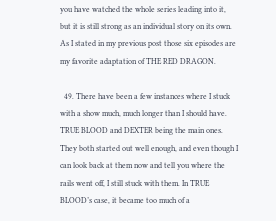you have watched the whole series leading into it, but it is still strong as an individual story on its own. As I stated in my previous post those six episodes are my favorite adaptation of THE RED DRAGON.

  49. There have been a few instances where I stuck with a show much, much longer than I should have. TRUE BLOOD and DEXTER being the main ones. They both started out well enough, and even though I can look back at them now and tell you where the rails went off, I still stuck with them. In TRUE BLOOD’s case, it became too much of a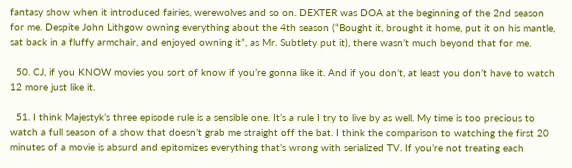fantasy show when it introduced fairies, werewolves and so on. DEXTER was DOA at the beginning of the 2nd season for me. Despite John Lithgow owning everything about the 4th season (“Bought it, brought it home, put it on his mantle, sat back in a fluffy armchair, and enjoyed owning it”, as Mr. Subtlety put it), there wasn’t much beyond that for me.

  50. CJ, if you KNOW movies you sort of know if you’re gonna like it. And if you don’t, at least you don’t have to watch 12 more just like it.

  51. I think Majestyk’s three episode rule is a sensible one. It’s a rule I try to live by as well. My time is too precious to watch a full season of a show that doesn’t grab me straight off the bat. I think the comparison to watching the first 20 minutes of a movie is absurd and epitomizes everything that’s wrong with serialized TV. If you’re not treating each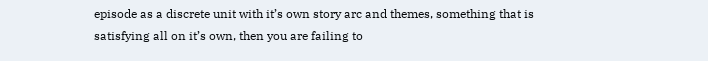episode as a discrete unit with it’s own story arc and themes, something that is satisfying all on it’s own, then you are failing to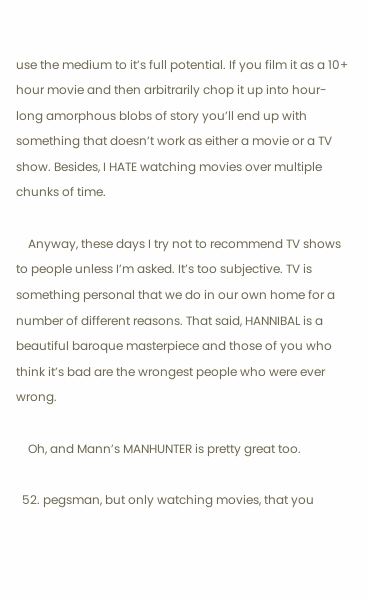use the medium to it’s full potential. If you film it as a 10+ hour movie and then arbitrarily chop it up into hour-long amorphous blobs of story you’ll end up with something that doesn’t work as either a movie or a TV show. Besides, I HATE watching movies over multiple chunks of time.

    Anyway, these days I try not to recommend TV shows to people unless I’m asked. It’s too subjective. TV is something personal that we do in our own home for a number of different reasons. That said, HANNIBAL is a beautiful baroque masterpiece and those of you who think it’s bad are the wrongest people who were ever wrong.

    Oh, and Mann’s MANHUNTER is pretty great too.

  52. pegsman, but only watching movies, that you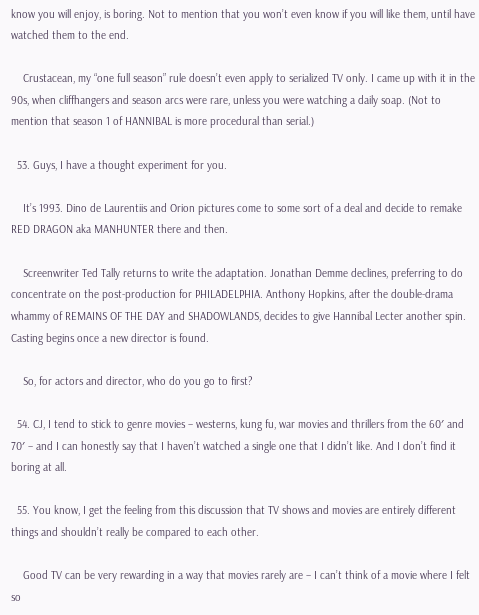know you will enjoy, is boring. Not to mention that you won’t even know if you will like them, until have watched them to the end.

    Crustacean, my “one full season” rule doesn’t even apply to serialized TV only. I came up with it in the 90s, when cliffhangers and season arcs were rare, unless you were watching a daily soap. (Not to mention that season 1 of HANNIBAL is more procedural than serial.)

  53. Guys, I have a thought experiment for you.

    It’s 1993. Dino de Laurentiis and Orion pictures come to some sort of a deal and decide to remake RED DRAGON aka MANHUNTER there and then.

    Screenwriter Ted Tally returns to write the adaptation. Jonathan Demme declines, preferring to do concentrate on the post-production for PHILADELPHIA. Anthony Hopkins, after the double-drama whammy of REMAINS OF THE DAY and SHADOWLANDS, decides to give Hannibal Lecter another spin. Casting begins once a new director is found.

    So, for actors and director, who do you go to first?

  54. CJ, I tend to stick to genre movies – westerns, kung fu, war movies and thrillers from the 60′ and 70′ – and I can honestly say that I haven’t watched a single one that I didn’t like. And I don’t find it boring at all.

  55. You know, I get the feeling from this discussion that TV shows and movies are entirely different things and shouldn’t really be compared to each other.

    Good TV can be very rewarding in a way that movies rarely are – I can’t think of a movie where I felt so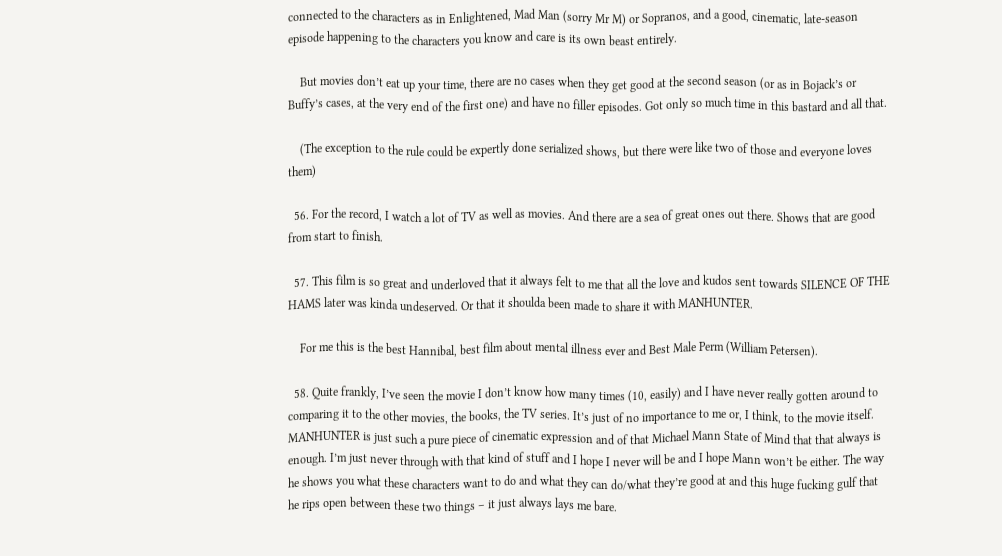connected to the characters as in Enlightened, Mad Man (sorry Mr M) or Sopranos, and a good, cinematic, late-season episode happening to the characters you know and care is its own beast entirely.

    But movies don’t eat up your time, there are no cases when they get good at the second season (or as in Bojack’s or Buffy’s cases, at the very end of the first one) and have no filler episodes. Got only so much time in this bastard and all that.

    (The exception to the rule could be expertly done serialized shows, but there were like two of those and everyone loves them)

  56. For the record, I watch a lot of TV as well as movies. And there are a sea of great ones out there. Shows that are good from start to finish.

  57. This film is so great and underloved that it always felt to me that all the love and kudos sent towards SILENCE OF THE HAMS later was kinda undeserved. Or that it shoulda been made to share it with MANHUNTER.

    For me this is the best Hannibal, best film about mental illness ever and Best Male Perm (William Petersen).

  58. Quite frankly, I’ve seen the movie I don’t know how many times (10, easily) and I have never really gotten around to comparing it to the other movies, the books, the TV series. It’s just of no importance to me or, I think, to the movie itself. MANHUNTER is just such a pure piece of cinematic expression and of that Michael Mann State of Mind that that always is enough. I’m just never through with that kind of stuff and I hope I never will be and I hope Mann won’t be either. The way he shows you what these characters want to do and what they can do/what they’re good at and this huge fucking gulf that he rips open between these two things – it just always lays me bare.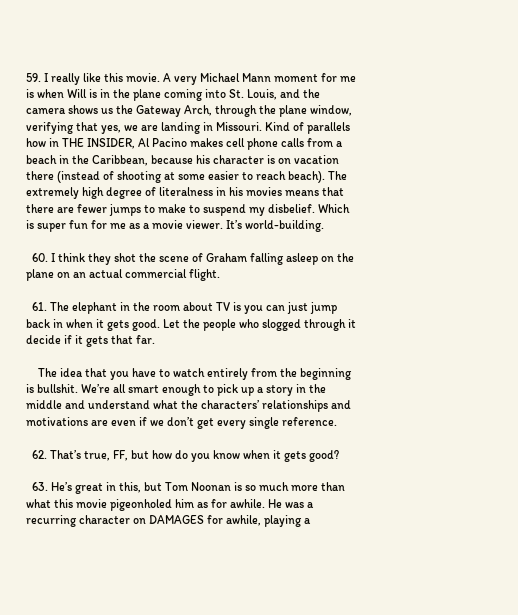59. I really like this movie. A very Michael Mann moment for me is when Will is in the plane coming into St. Louis, and the camera shows us the Gateway Arch, through the plane window, verifying that yes, we are landing in Missouri. Kind of parallels how in THE INSIDER, Al Pacino makes cell phone calls from a beach in the Caribbean, because his character is on vacation there (instead of shooting at some easier to reach beach). The extremely high degree of literalness in his movies means that there are fewer jumps to make to suspend my disbelief. Which is super fun for me as a movie viewer. It’s world-building.

  60. I think they shot the scene of Graham falling asleep on the plane on an actual commercial flight.

  61. The elephant in the room about TV is you can just jump back in when it gets good. Let the people who slogged through it decide if it gets that far.

    The idea that you have to watch entirely from the beginning is bullshit. We’re all smart enough to pick up a story in the middle and understand what the characters’ relationships and motivations are even if we don’t get every single reference.

  62. That’s true, FF, but how do you know when it gets good?

  63. He’s great in this, but Tom Noonan is so much more than what this movie pigeonholed him as for awhile. He was a recurring character on DAMAGES for awhile, playing a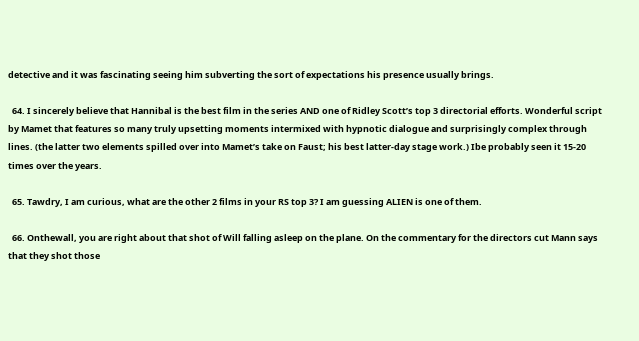detective and it was fascinating seeing him subverting the sort of expectations his presence usually brings.

  64. I sincerely believe that Hannibal is the best film in the series AND one of Ridley Scott’s top 3 directorial efforts. Wonderful script by Mamet that features so many truly upsetting moments intermixed with hypnotic dialogue and surprisingly complex through lines. (the latter two elements spilled over into Mamet’s take on Faust; his best latter-day stage work.) Ibe probably seen it 15-20 times over the years.

  65. Tawdry, I am curious, what are the other 2 films in your RS top 3? I am guessing ALIEN is one of them.

  66. Onthewall, you are right about that shot of Will falling asleep on the plane. On the commentary for the directors cut Mann says that they shot those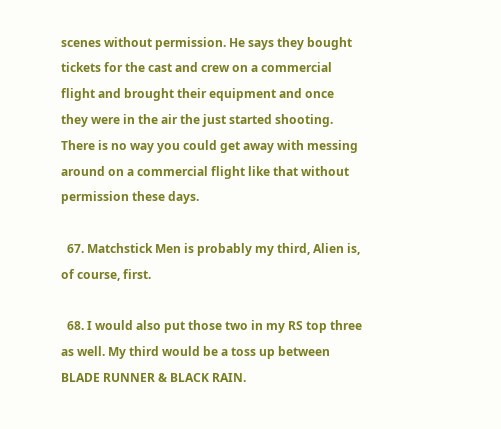scenes without permission. He says they bought tickets for the cast and crew on a commercial flight and brought their equipment and once they were in the air the just started shooting. There is no way you could get away with messing around on a commercial flight like that without permission these days.

  67. Matchstick Men is probably my third, Alien is, of course, first.

  68. I would also put those two in my RS top three as well. My third would be a toss up between BLADE RUNNER & BLACK RAIN.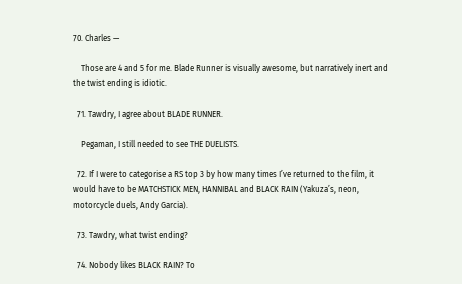70. Charles —

    Those are 4 and 5 for me. Blade Runner is visually awesome, but narratively inert and the twist ending is idiotic.

  71. Tawdry, I agree about BLADE RUNNER.

    Pegaman, I still needed to see THE DUELISTS.

  72. If I were to categorise a RS top 3 by how many times I’ve returned to the film, it would have to be MATCHSTICK MEN, HANNIBAL and BLACK RAIN (Yakuza’s, neon, motorcycle duels, Andy Garcia).

  73. Tawdry, what twist ending?

  74. Nobody likes BLACK RAIN? To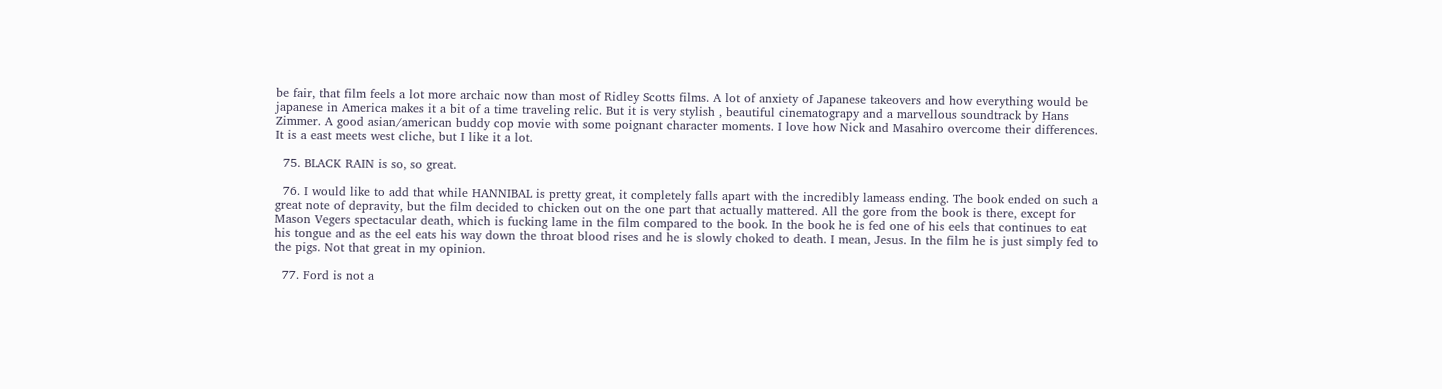be fair, that film feels a lot more archaic now than most of Ridley Scotts films. A lot of anxiety of Japanese takeovers and how everything would be japanese in America makes it a bit of a time traveling relic. But it is very stylish , beautiful cinematograpy and a marvellous soundtrack by Hans Zimmer. A good asian/american buddy cop movie with some poignant character moments. I love how Nick and Masahiro overcome their differences. It is a east meets west cliche, but I like it a lot.

  75. BLACK RAIN is so, so great.

  76. I would like to add that while HANNIBAL is pretty great, it completely falls apart with the incredibly lameass ending. The book ended on such a great note of depravity, but the film decided to chicken out on the one part that actually mattered. All the gore from the book is there, except for Mason Vegers spectacular death, which is fucking lame in the film compared to the book. In the book he is fed one of his eels that continues to eat his tongue and as the eel eats his way down the throat blood rises and he is slowly choked to death. I mean, Jesus. In the film he is just simply fed to the pigs. Not that great in my opinion.

  77. Ford is not a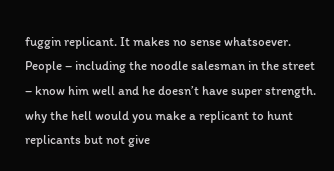fuggin replicant. It makes no sense whatsoever. People – including the noodle salesman in the street – know him well and he doesn’t have super strength. why the hell would you make a replicant to hunt replicants but not give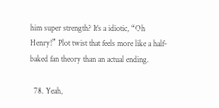him super strength? It’s a idiotic, “Oh Henry!” Plot twist that feels more like a half-baked fan theory than an actual ending.

  78. Yeah,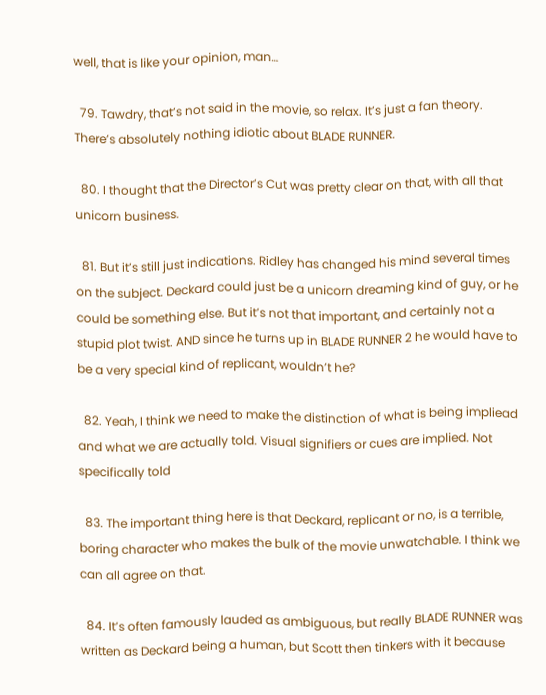well, that is like your opinion, man…

  79. Tawdry, that’s not said in the movie, so relax. It’s just a fan theory. There’s absolutely nothing idiotic about BLADE RUNNER.

  80. I thought that the Director’s Cut was pretty clear on that, with all that unicorn business.

  81. But it’s still just indications. Ridley has changed his mind several times on the subject. Deckard could just be a unicorn dreaming kind of guy, or he could be something else. But it’s not that important, and certainly not a stupid plot twist. AND since he turns up in BLADE RUNNER 2 he would have to be a very special kind of replicant, wouldn’t he?

  82. Yeah, I think we need to make the distinction of what is being impliead and what we are actually told. Visual signifiers or cues are implied. Not specifically told

  83. The important thing here is that Deckard, replicant or no, is a terrible, boring character who makes the bulk of the movie unwatchable. I think we can all agree on that.

  84. It’s often famously lauded as ambiguous, but really BLADE RUNNER was written as Deckard being a human, but Scott then tinkers with it because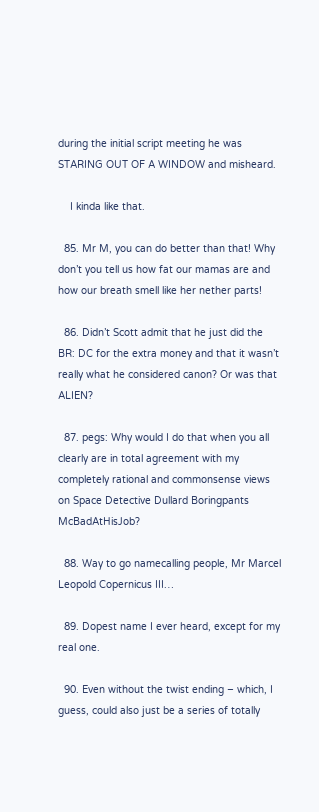during the initial script meeting he was STARING OUT OF A WINDOW and misheard.

    I kinda like that.

  85. Mr M, you can do better than that! Why don’t you tell us how fat our mamas are and how our breath smell like her nether parts!

  86. Didn’t Scott admit that he just did the BR: DC for the extra money and that it wasn’t really what he considered canon? Or was that ALIEN?

  87. pegs: Why would I do that when you all clearly are in total agreement with my completely rational and commonsense views on Space Detective Dullard Boringpants McBadAtHisJob?

  88. Way to go namecalling people, Mr Marcel Leopold Copernicus III…

  89. Dopest name I ever heard, except for my real one.

  90. Even without the twist ending – which, I guess, could also just be a series of totally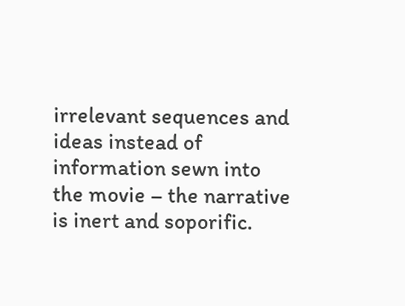irrelevant sequences and ideas instead of information sewn into the movie – the narrative is inert and soporific.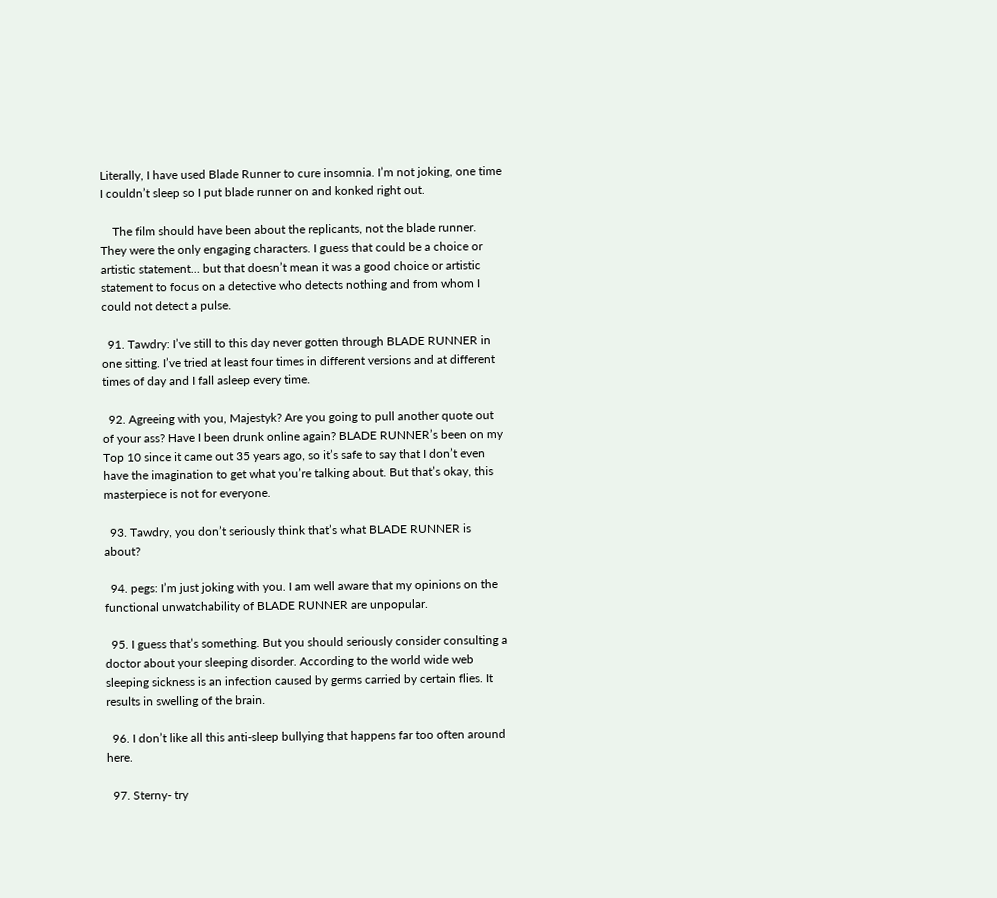Literally, I have used Blade Runner to cure insomnia. I’m not joking, one time I couldn’t sleep so I put blade runner on and konked right out.

    The film should have been about the replicants, not the blade runner. They were the only engaging characters. I guess that could be a choice or artistic statement… but that doesn’t mean it was a good choice or artistic statement to focus on a detective who detects nothing and from whom I could not detect a pulse.

  91. Tawdry: I’ve still to this day never gotten through BLADE RUNNER in one sitting. I’ve tried at least four times in different versions and at different times of day and I fall asleep every time.

  92. Agreeing with you, Majestyk? Are you going to pull another quote out of your ass? Have I been drunk online again? BLADE RUNNER’s been on my Top 10 since it came out 35 years ago, so it’s safe to say that I don’t even have the imagination to get what you’re talking about. But that’s okay, this masterpiece is not for everyone.

  93. Tawdry, you don’t seriously think that’s what BLADE RUNNER is about?

  94. pegs: I’m just joking with you. I am well aware that my opinions on the functional unwatchability of BLADE RUNNER are unpopular.

  95. I guess that’s something. But you should seriously consider consulting a doctor about your sleeping disorder. According to the world wide web sleeping sickness is an infection caused by germs carried by certain flies. It results in swelling of the brain.

  96. I don’t like all this anti-sleep bullying that happens far too often around here.

  97. Sterny- try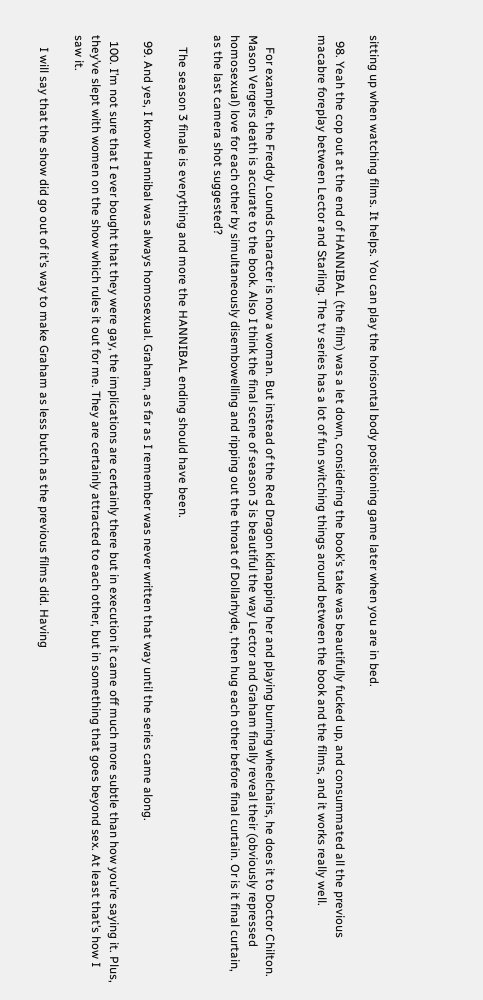sitting up when watching films. It helps. You can play the horisontal body positioning game later when you are in bed.

  98. Yeah the cop out at the end of HANNIBAL (the film) was a let down, considering the book’s take was beautifully fucked up, and consummated all the previous macabre foreplay between Lector and Starling. The tv series has a lot of fun switching things around between the book and the films, and it works really well.


    For example, the Freddy Lounds character is now a woman. But instead of the Red Dragon kidnapping her and playing burning wheelchairs, he does it to Doctor Chilton. Mason Vergers death is accurate to the book. Also I think the final scene of season 3 is beautiful the way Lector and Graham finally reveal their (obviously repressed homosexual) love for each other by simultaneously disembowelling and ripping out the throat of Dollarhyde, then hug each other before final curtain. Or is it final curtain, as the last camera shot suggested?

    The season 3 finale is everything and more the HANNIBAL ending should have been.

  99. And yes, I know Hannibal was always homosexual. Graham, as far as I remember was never written that way until the series came along.

  100. I’m not sure that I ever bought that they were gay, the implications are certainly there but in execution it came off much more subtle than how you’re saying it. Plus, they’ve slept with women on the show which rules it out for me. They are certainly attracted to each other, but in something that goes beyond sex. At least that’s how I saw it.

    I will say that the show did go out of it’s way to make Graham as less butch as the previous films did. Having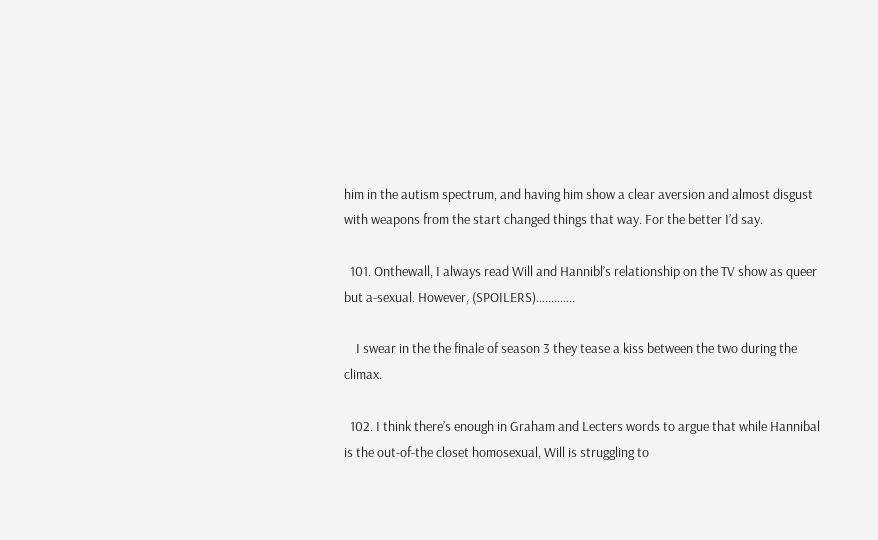him in the autism spectrum, and having him show a clear aversion and almost disgust with weapons from the start changed things that way. For the better I’d say.

  101. Onthewall, I always read Will and Hannibl’s relationship on the TV show as queer but a-sexual. However, (SPOILERS)………….

    I swear in the the finale of season 3 they tease a kiss between the two during the climax.

  102. I think there’s enough in Graham and Lecters words to argue that while Hannibal is the out-of-the closet homosexual, Will is struggling to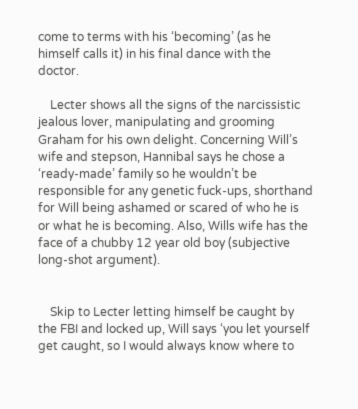come to terms with his ‘becoming’ (as he himself calls it) in his final dance with the doctor.

    Lecter shows all the signs of the narcissistic jealous lover, manipulating and grooming Graham for his own delight. Concerning Will’s wife and stepson, Hannibal says he chose a ‘ready-made’ family so he wouldn’t be responsible for any genetic fuck-ups, shorthand for Will being ashamed or scared of who he is or what he is becoming. Also, Wills wife has the face of a chubby 12 year old boy (subjective long-shot argument).


    Skip to Lecter letting himself be caught by the FBI and locked up, Will says ‘you let yourself get caught, so I would always know where to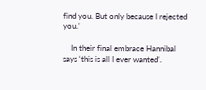find you. But only because I rejected you.’

    In their final embrace Hannibal says ‘this is all I ever wanted’.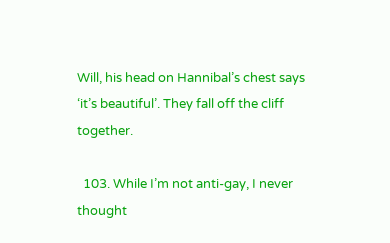Will, his head on Hannibal’s chest says ‘it’s beautiful’. They fall off the cliff together.

  103. While I’m not anti-gay, I never thought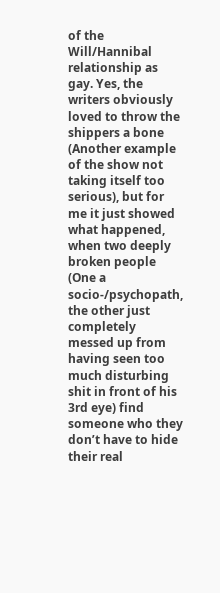of the Will/Hannibal relationship as gay. Yes, the writers obviously loved to throw the shippers a bone (Another example of the show not taking itself too serious), but for me it just showed what happened, when two deeply broken people (One a socio-/psychopath, the other just completely messed up from having seen too much disturbing shit in front of his 3rd eye) find someone who they don’t have to hide their real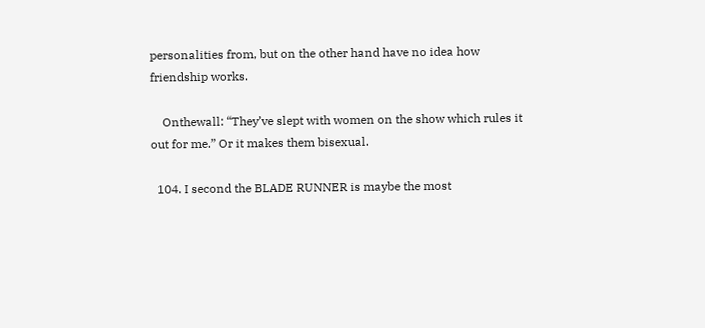personalities from, but on the other hand have no idea how friendship works.

    Onthewall: “They’ve slept with women on the show which rules it out for me.” Or it makes them bisexual.

  104. I second the BLADE RUNNER is maybe the most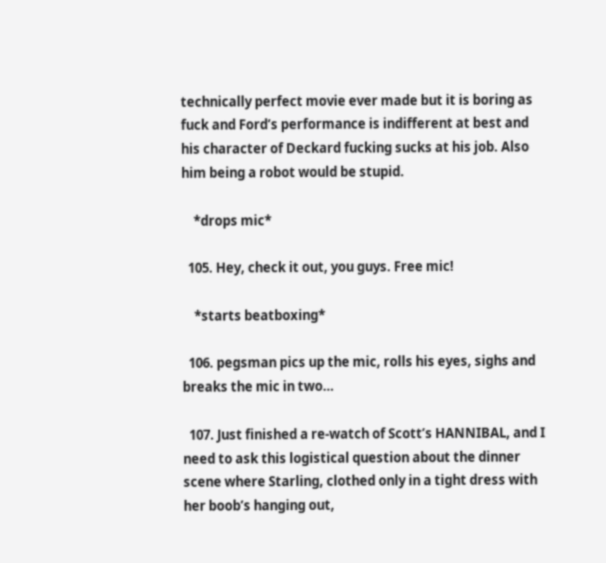technically perfect movie ever made but it is boring as fuck and Ford’s performance is indifferent at best and his character of Deckard fucking sucks at his job. Also him being a robot would be stupid.

    *drops mic*

  105. Hey, check it out, you guys. Free mic!

    *starts beatboxing*

  106. pegsman pics up the mic, rolls his eyes, sighs and breaks the mic in two…

  107. Just finished a re-watch of Scott’s HANNIBAL, and I need to ask this logistical question about the dinner scene where Starling, clothed only in a tight dress with her boob’s hanging out,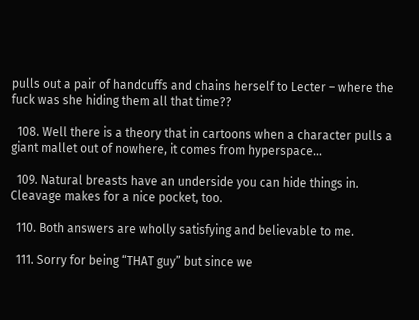pulls out a pair of handcuffs and chains herself to Lecter – where the fuck was she hiding them all that time??

  108. Well there is a theory that in cartoons when a character pulls a giant mallet out of nowhere, it comes from hyperspace…

  109. Natural breasts have an underside you can hide things in. Cleavage makes for a nice pocket, too.

  110. Both answers are wholly satisfying and believable to me.

  111. Sorry for being “THAT guy” but since we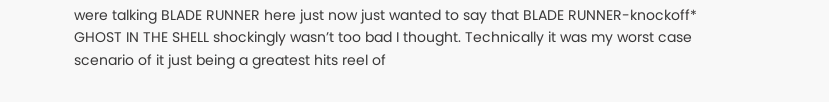were talking BLADE RUNNER here just now just wanted to say that BLADE RUNNER-knockoff* GHOST IN THE SHELL shockingly wasn’t too bad I thought. Technically it was my worst case scenario of it just being a greatest hits reel of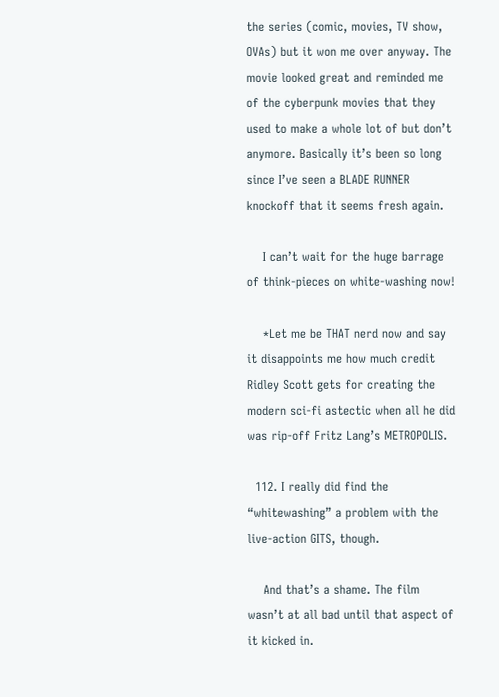the series (comic, movies, TV show, OVAs) but it won me over anyway. The movie looked great and reminded me of the cyberpunk movies that they used to make a whole lot of but don’t anymore. Basically it’s been so long since I’ve seen a BLADE RUNNER knockoff that it seems fresh again.

    I can’t wait for the huge barrage of think-pieces on white-washing now!

    *Let me be THAT nerd now and say it disappoints me how much credit Ridley Scott gets for creating the modern sci-fi astectic when all he did was rip-off Fritz Lang’s METROPOLIS.

  112. I really did find the “whitewashing” a problem with the live-action GITS, though.

    And that’s a shame. The film wasn’t at all bad until that aspect of it kicked in.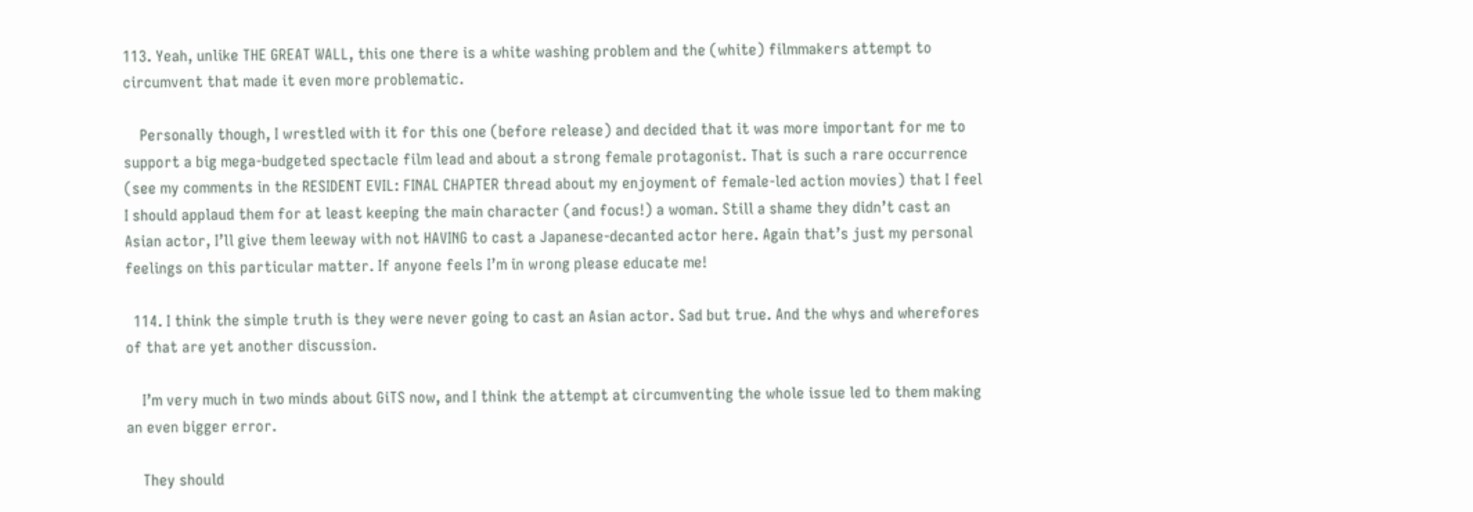113. Yeah, unlike THE GREAT WALL, this one there is a white washing problem and the (white) filmmakers attempt to circumvent that made it even more problematic.

    Personally though, I wrestled with it for this one (before release) and decided that it was more important for me to support a big mega-budgeted spectacle film lead and about a strong female protagonist. That is such a rare occurrence (see my comments in the RESIDENT EVIL: FINAL CHAPTER thread about my enjoyment of female-led action movies) that I feel I should applaud them for at least keeping the main character (and focus!) a woman. Still a shame they didn’t cast an Asian actor, I’ll give them leeway with not HAVING to cast a Japanese-decanted actor here. Again that’s just my personal feelings on this particular matter. If anyone feels I’m in wrong please educate me!

  114. I think the simple truth is they were never going to cast an Asian actor. Sad but true. And the whys and wherefores of that are yet another discussion.

    I’m very much in two minds about GiTS now, and I think the attempt at circumventing the whole issue led to them making an even bigger error.

    They should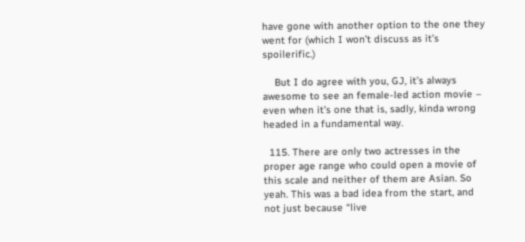have gone with another option to the one they went for (which I won’t discuss as it’s spoilerific.)

    But I do agree with you, GJ, it’s always awesome to see an female-led action movie – even when it’s one that is, sadly, kinda wrong headed in a fundamental way.

  115. There are only two actresses in the proper age range who could open a movie of this scale and neither of them are Asian. So yeah. This was a bad idea from the start, and not just because “live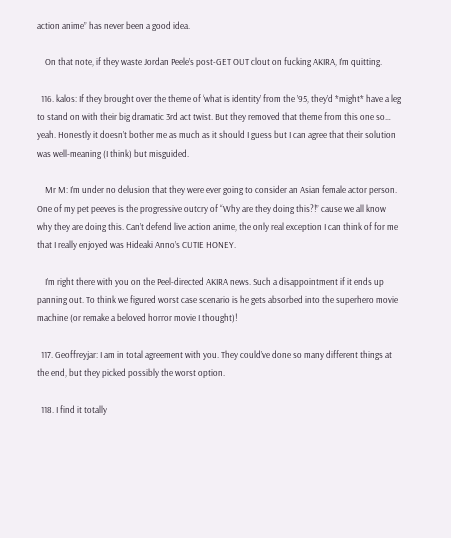action anime” has never been a good idea.

    On that note, if they waste Jordan Peele’s post-GET OUT clout on fucking AKIRA, I’m quitting.

  116. kalos: If they brought over the theme of ‘what is identity’ from the ’95, they’d *might* have a leg to stand on with their big dramatic 3rd act twist. But they removed that theme from this one so… yeah. Honestly it doesn’t bother me as much as it should I guess but I can agree that their solution was well-meaning (I think) but misguided.

    Mr M: I’m under no delusion that they were ever going to consider an Asian female actor person. One of my pet peeves is the progressive outcry of “Why are they doing this?!” cause we all know why they are doing this. Can’t defend live action anime, the only real exception I can think of for me that I really enjoyed was Hideaki Anno’s CUTIE HONEY.

    I’m right there with you on the Peel-directed AKIRA news. Such a disappointment if it ends up panning out. To think we figured worst case scenario is he gets absorbed into the superhero movie machine (or remake a beloved horror movie I thought)!

  117. Geoffreyjar: I am in total agreement with you. They could’ve done so many different things at the end, but they picked possibly the worst option.

  118. I find it totally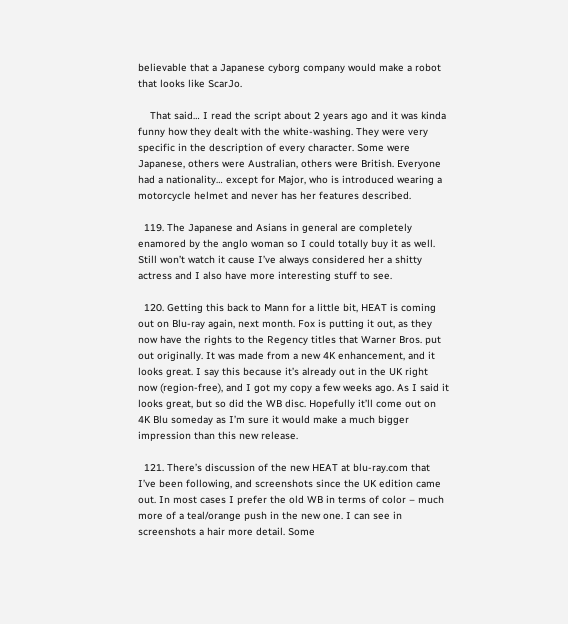believable that a Japanese cyborg company would make a robot that looks like ScarJo.

    That said… I read the script about 2 years ago and it was kinda funny how they dealt with the white-washing. They were very specific in the description of every character. Some were Japanese, others were Australian, others were British. Everyone had a nationality… except for Major, who is introduced wearing a motorcycle helmet and never has her features described.

  119. The Japanese and Asians in general are completely enamored by the anglo woman so I could totally buy it as well. Still won’t watch it cause I’ve always considered her a shitty actress and I also have more interesting stuff to see.

  120. Getting this back to Mann for a little bit, HEAT is coming out on Blu-ray again, next month. Fox is putting it out, as they now have the rights to the Regency titles that Warner Bros. put out originally. It was made from a new 4K enhancement, and it looks great. I say this because it’s already out in the UK right now (region-free), and I got my copy a few weeks ago. As I said it looks great, but so did the WB disc. Hopefully it’ll come out on 4K Blu someday as I’m sure it would make a much bigger impression than this new release.

  121. There’s discussion of the new HEAT at blu-ray.com that I’ve been following, and screenshots since the UK edition came out. In most cases I prefer the old WB in terms of color – much more of a teal/orange push in the new one. I can see in screenshots a hair more detail. Some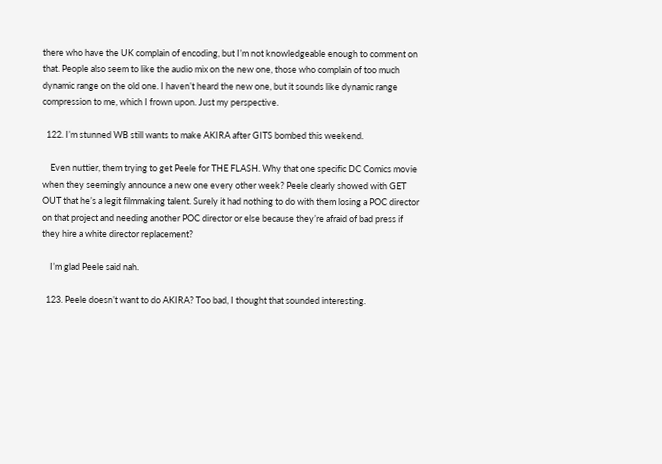there who have the UK complain of encoding, but I’m not knowledgeable enough to comment on that. People also seem to like the audio mix on the new one, those who complain of too much dynamic range on the old one. I haven’t heard the new one, but it sounds like dynamic range compression to me, which I frown upon. Just my perspective.

  122. I’m stunned WB still wants to make AKIRA after GITS bombed this weekend.

    Even nuttier, them trying to get Peele for THE FLASH. Why that one specific DC Comics movie when they seemingly announce a new one every other week? Peele clearly showed with GET OUT that he’s a legit filmmaking talent. Surely it had nothing to do with them losing a POC director on that project and needing another POC director or else because they’re afraid of bad press if they hire a white director replacement?

    I’m glad Peele said nah.

  123. Peele doesn’t want to do AKIRA? Too bad, I thought that sounded interesting.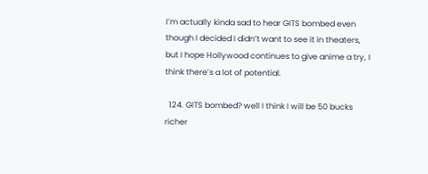I’m actually kinda sad to hear GITS bombed even though I decided I didn’t want to see it in theaters, but I hope Hollywood continues to give anime a try, I think there’s a lot of potential.

  124. GITS bombed? well I think I will be 50 bucks richer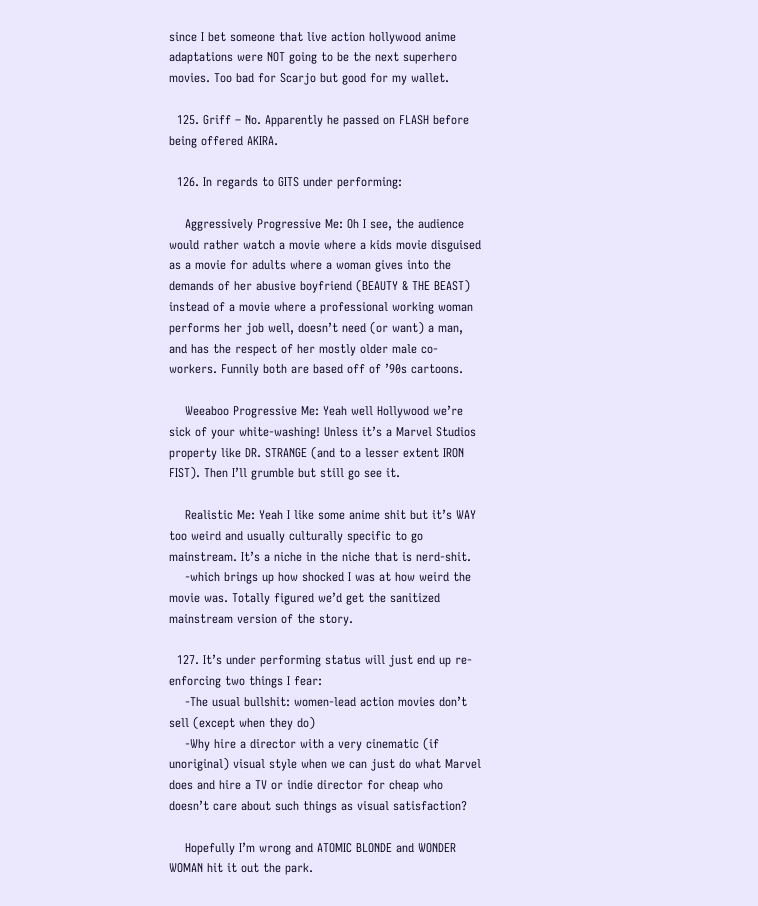since I bet someone that live action hollywood anime adaptations were NOT going to be the next superhero movies. Too bad for Scarjo but good for my wallet.

  125. Griff – No. Apparently he passed on FLASH before being offered AKIRA.

  126. In regards to GITS under performing:

    Aggressively Progressive Me: Oh I see, the audience would rather watch a movie where a kids movie disguised as a movie for adults where a woman gives into the demands of her abusive boyfriend (BEAUTY & THE BEAST) instead of a movie where a professional working woman performs her job well, doesn’t need (or want) a man, and has the respect of her mostly older male co-workers. Funnily both are based off of ’90s cartoons.

    Weeaboo Progressive Me: Yeah well Hollywood we’re sick of your white-washing! Unless it’s a Marvel Studios property like DR. STRANGE (and to a lesser extent IRON FIST). Then I’ll grumble but still go see it.

    Realistic Me: Yeah I like some anime shit but it’s WAY too weird and usually culturally specific to go mainstream. It’s a niche in the niche that is nerd-shit.
    -which brings up how shocked I was at how weird the movie was. Totally figured we’d get the sanitized mainstream version of the story.

  127. It’s under performing status will just end up re-enforcing two things I fear:
    -The usual bullshit: women-lead action movies don’t sell (except when they do)
    -Why hire a director with a very cinematic (if unoriginal) visual style when we can just do what Marvel does and hire a TV or indie director for cheap who doesn’t care about such things as visual satisfaction?

    Hopefully I’m wrong and ATOMIC BLONDE and WONDER WOMAN hit it out the park.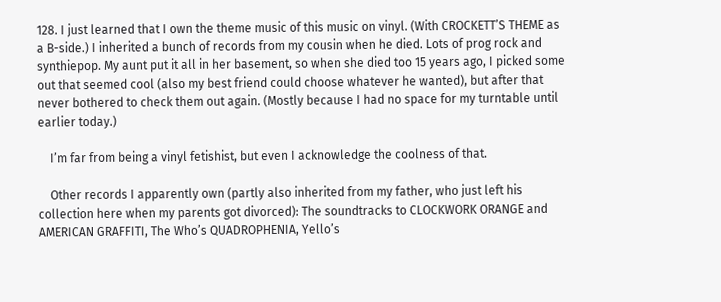128. I just learned that I own the theme music of this music on vinyl. (With CROCKETT’S THEME as a B-side.) I inherited a bunch of records from my cousin when he died. Lots of prog rock and synthiepop. My aunt put it all in her basement, so when she died too 15 years ago, I picked some out that seemed cool (also my best friend could choose whatever he wanted), but after that never bothered to check them out again. (Mostly because I had no space for my turntable until earlier today.)

    I’m far from being a vinyl fetishist, but even I acknowledge the coolness of that.

    Other records I apparently own (partly also inherited from my father, who just left his collection here when my parents got divorced): The soundtracks to CLOCKWORK ORANGE and AMERICAN GRAFFITI, The Who’s QUADROPHENIA, Yello’s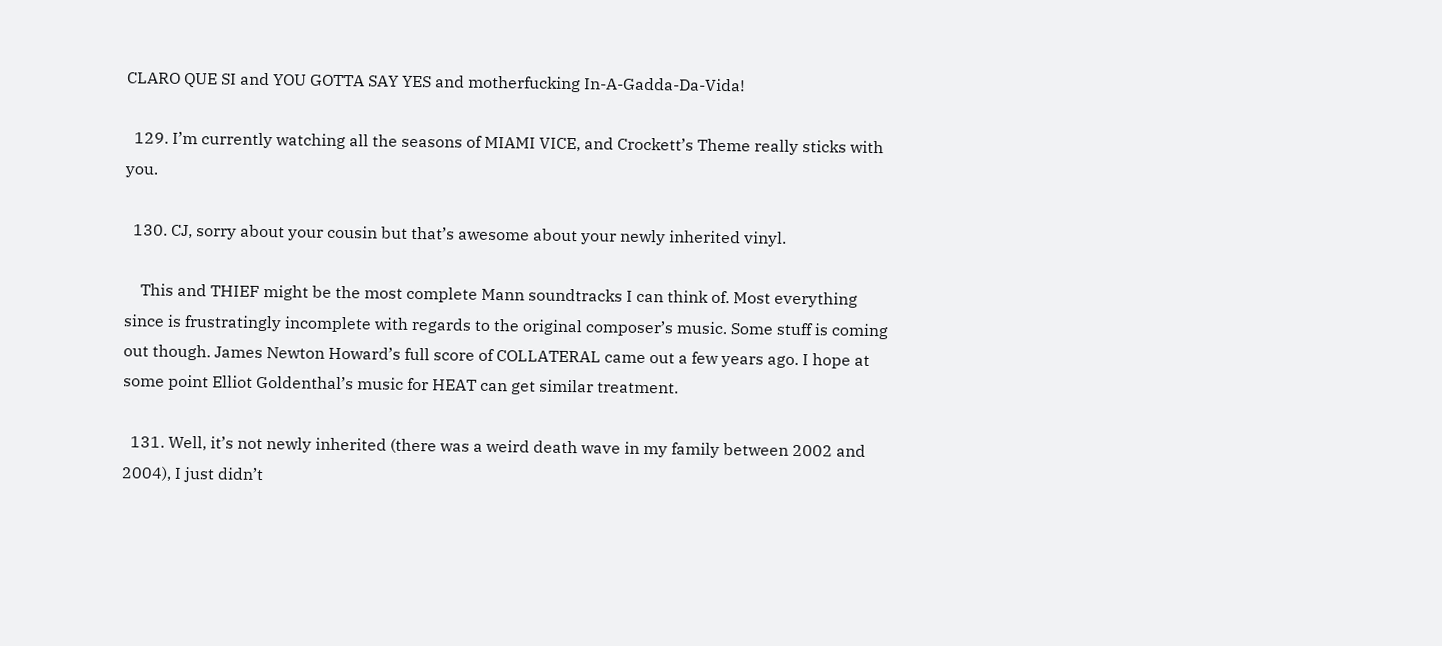CLARO QUE SI and YOU GOTTA SAY YES and motherfucking In-A-Gadda-Da-Vida!

  129. I’m currently watching all the seasons of MIAMI VICE, and Crockett’s Theme really sticks with you.

  130. CJ, sorry about your cousin but that’s awesome about your newly inherited vinyl.

    This and THIEF might be the most complete Mann soundtracks I can think of. Most everything since is frustratingly incomplete with regards to the original composer’s music. Some stuff is coming out though. James Newton Howard’s full score of COLLATERAL came out a few years ago. I hope at some point Elliot Goldenthal’s music for HEAT can get similar treatment.

  131. Well, it’s not newly inherited (there was a weird death wave in my family between 2002 and 2004), I just didn’t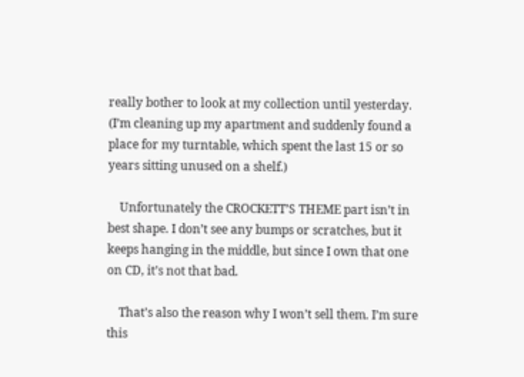really bother to look at my collection until yesterday. (I’m cleaning up my apartment and suddenly found a place for my turntable, which spent the last 15 or so years sitting unused on a shelf.)

    Unfortunately the CROCKETT’S THEME part isn’t in best shape. I don’t see any bumps or scratches, but it keeps hanging in the middle, but since I own that one on CD, it’s not that bad.

    That’s also the reason why I won’t sell them. I’m sure this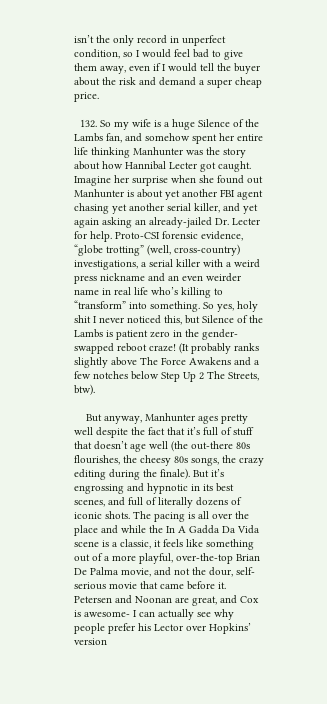isn’t the only record in unperfect condition, so I would feel bad to give them away, even if I would tell the buyer about the risk and demand a super cheap price.

  132. So my wife is a huge Silence of the Lambs fan, and somehow spent her entire life thinking Manhunter was the story about how Hannibal Lecter got caught. Imagine her surprise when she found out Manhunter is about yet another FBI agent chasing yet another serial killer, and yet again asking an already-jailed Dr. Lecter for help. Proto-CSI forensic evidence, “globe trotting” (well, cross-country) investigations, a serial killer with a weird press nickname and an even weirder name in real life who’s killing to “transform” into something. So yes, holy shit I never noticed this, but Silence of the Lambs is patient zero in the gender- swapped reboot craze! (It probably ranks slightly above The Force Awakens and a few notches below Step Up 2 The Streets, btw).

    But anyway, Manhunter ages pretty well despite the fact that it’s full of stuff that doesn’t age well (the out-there 80s flourishes, the cheesy 80s songs, the crazy editing during the finale). But it’s engrossing and hypnotic in its best scenes, and full of literally dozens of iconic shots. The pacing is all over the place and while the In A Gadda Da Vida scene is a classic, it feels like something out of a more playful, over-the-top Brian De Palma movie, and not the dour, self-serious movie that came before it. Petersen and Noonan are great, and Cox is awesome- I can actually see why people prefer his Lector over Hopkins’ version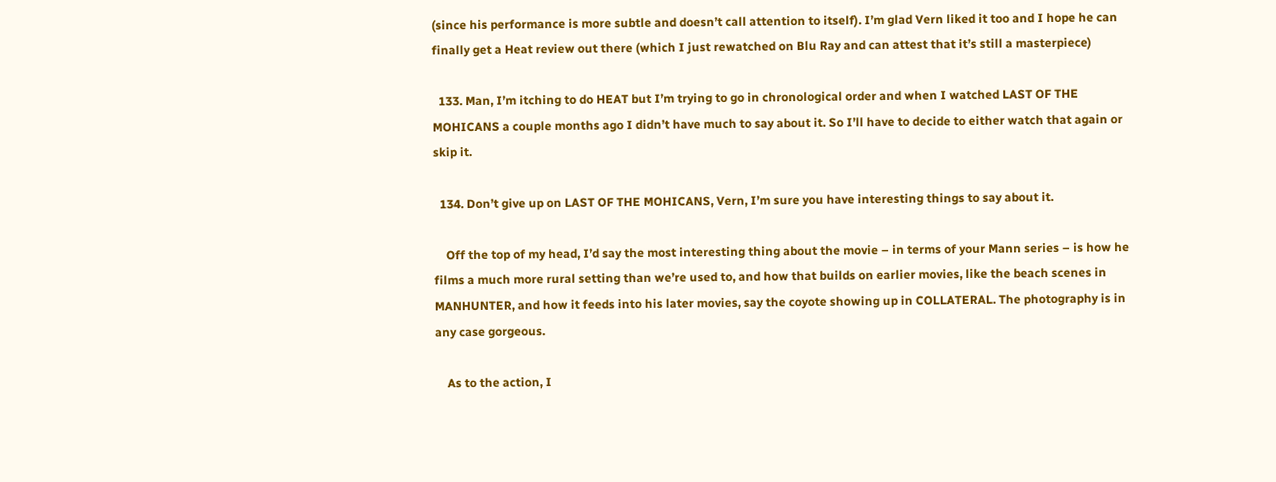(since his performance is more subtle and doesn’t call attention to itself). I’m glad Vern liked it too and I hope he can finally get a Heat review out there (which I just rewatched on Blu Ray and can attest that it’s still a masterpiece)

  133. Man, I’m itching to do HEAT but I’m trying to go in chronological order and when I watched LAST OF THE MOHICANS a couple months ago I didn’t have much to say about it. So I’ll have to decide to either watch that again or skip it.

  134. Don’t give up on LAST OF THE MOHICANS, Vern, I’m sure you have interesting things to say about it.

    Off the top of my head, I’d say the most interesting thing about the movie – in terms of your Mann series – is how he films a much more rural setting than we’re used to, and how that builds on earlier movies, like the beach scenes in MANHUNTER, and how it feeds into his later movies, say the coyote showing up in COLLATERAL. The photography is in any case gorgeous.

    As to the action, I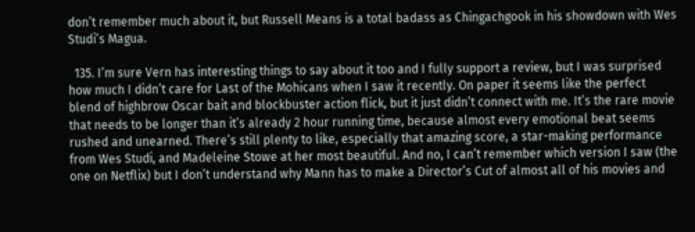don’t remember much about it, but Russell Means is a total badass as Chingachgook in his showdown with Wes Studi’s Magua.

  135. I’m sure Vern has interesting things to say about it too and I fully support a review, but I was surprised how much I didn’t care for Last of the Mohicans when I saw it recently. On paper it seems like the perfect blend of highbrow Oscar bait and blockbuster action flick, but it just didn’t connect with me. It’s the rare movie that needs to be longer than it’s already 2 hour running time, because almost every emotional beat seems rushed and unearned. There’s still plenty to like, especially that amazing score, a star-making performance from Wes Studi, and Madeleine Stowe at her most beautiful. And no, I can’t remember which version I saw (the one on Netflix) but I don’t understand why Mann has to make a Director’s Cut of almost all of his movies and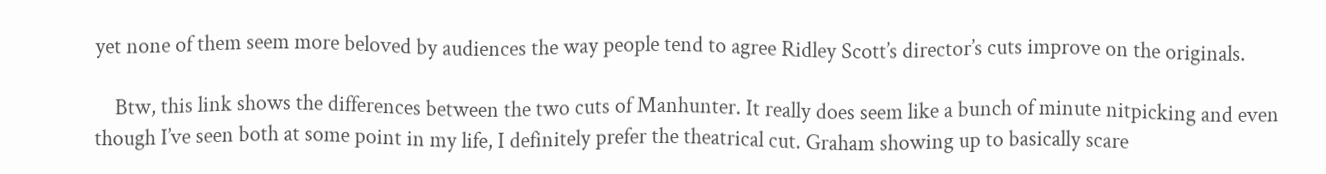yet none of them seem more beloved by audiences the way people tend to agree Ridley Scott’s director’s cuts improve on the originals.

    Btw, this link shows the differences between the two cuts of Manhunter. It really does seem like a bunch of minute nitpicking and even though I’ve seen both at some point in my life, I definitely prefer the theatrical cut. Graham showing up to basically scare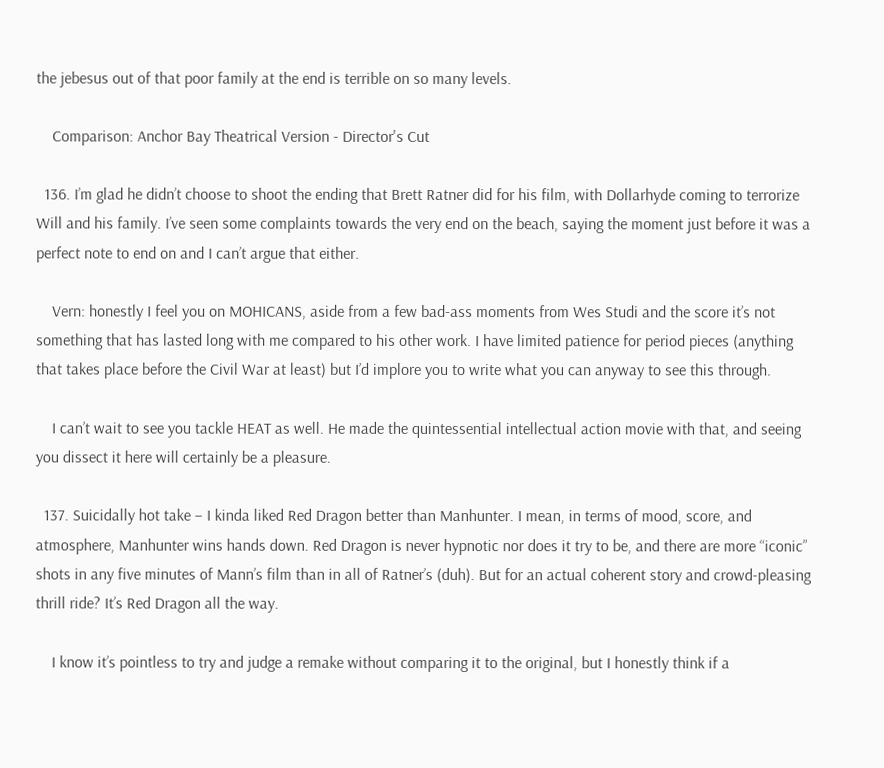the jebesus out of that poor family at the end is terrible on so many levels.

    Comparison: Anchor Bay Theatrical Version - Director's Cut

  136. I’m glad he didn’t choose to shoot the ending that Brett Ratner did for his film, with Dollarhyde coming to terrorize Will and his family. I’ve seen some complaints towards the very end on the beach, saying the moment just before it was a perfect note to end on and I can’t argue that either.

    Vern: honestly I feel you on MOHICANS, aside from a few bad-ass moments from Wes Studi and the score it’s not something that has lasted long with me compared to his other work. I have limited patience for period pieces (anything that takes place before the Civil War at least) but I’d implore you to write what you can anyway to see this through.

    I can’t wait to see you tackle HEAT as well. He made the quintessential intellectual action movie with that, and seeing you dissect it here will certainly be a pleasure.

  137. Suicidally hot take – I kinda liked Red Dragon better than Manhunter. I mean, in terms of mood, score, and atmosphere, Manhunter wins hands down. Red Dragon is never hypnotic nor does it try to be, and there are more “iconic” shots in any five minutes of Mann’s film than in all of Ratner’s (duh). But for an actual coherent story and crowd-pleasing thrill ride? It’s Red Dragon all the way.

    I know it’s pointless to try and judge a remake without comparing it to the original, but I honestly think if a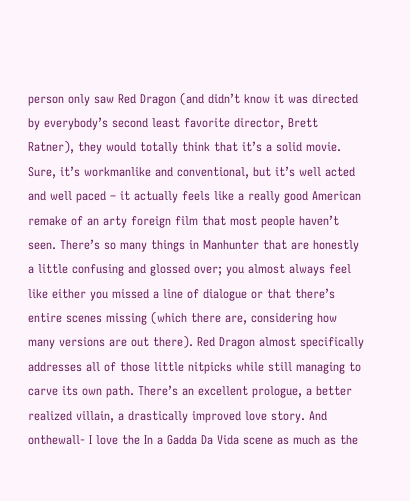person only saw Red Dragon (and didn’t know it was directed by everybody’s second least favorite director, Brett Ratner), they would totally think that it’s a solid movie. Sure, it’s workmanlike and conventional, but it’s well acted and well paced – it actually feels like a really good American remake of an arty foreign film that most people haven’t seen. There’s so many things in Manhunter that are honestly a little confusing and glossed over; you almost always feel like either you missed a line of dialogue or that there’s entire scenes missing (which there are, considering how many versions are out there). Red Dragon almost specifically addresses all of those little nitpicks while still managing to carve its own path. There’s an excellent prologue, a better realized villain, a drastically improved love story. And onthewall- I love the In a Gadda Da Vida scene as much as the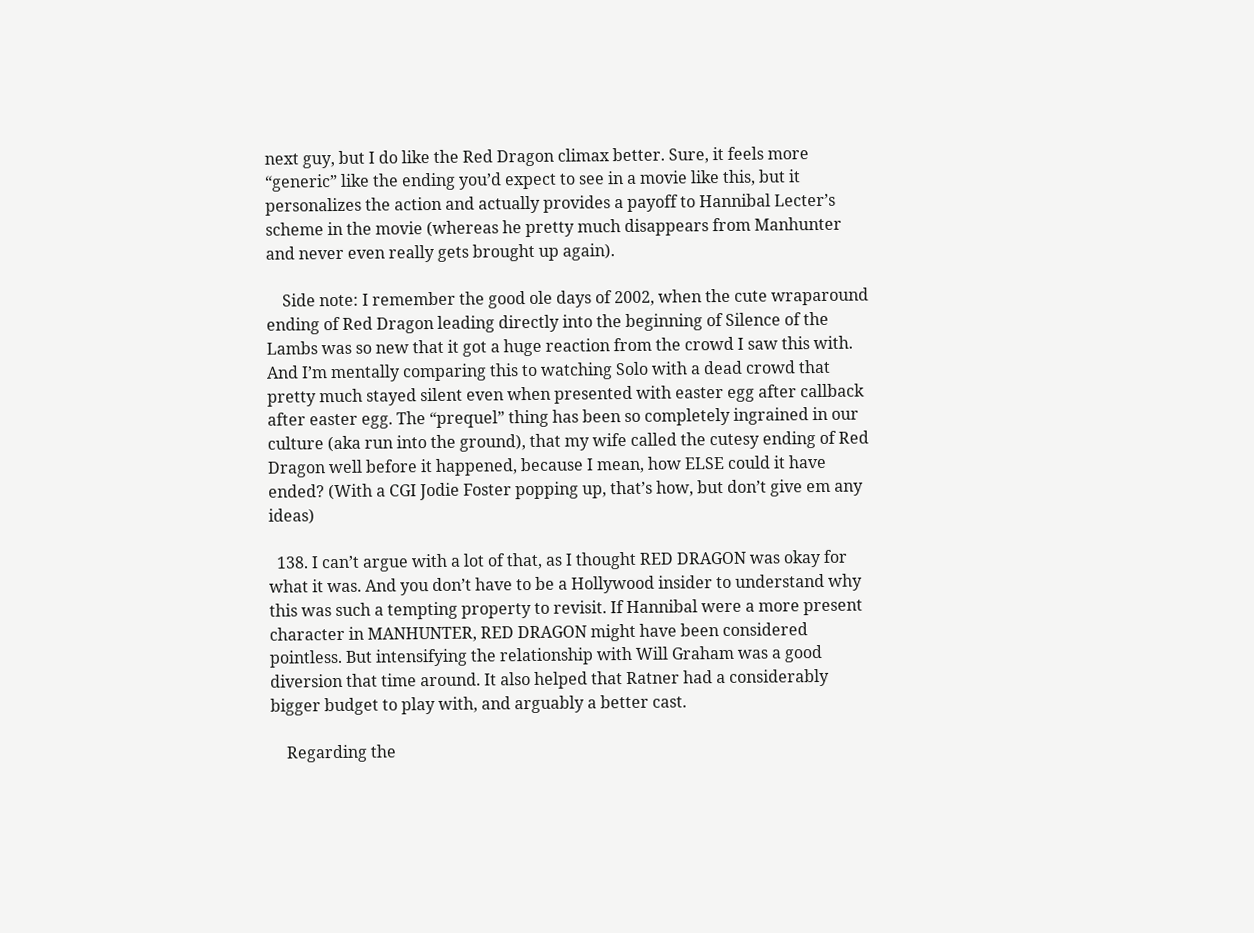next guy, but I do like the Red Dragon climax better. Sure, it feels more “generic” like the ending you’d expect to see in a movie like this, but it personalizes the action and actually provides a payoff to Hannibal Lecter’s scheme in the movie (whereas he pretty much disappears from Manhunter and never even really gets brought up again).

    Side note: I remember the good ole days of 2002, when the cute wraparound ending of Red Dragon leading directly into the beginning of Silence of the Lambs was so new that it got a huge reaction from the crowd I saw this with. And I’m mentally comparing this to watching Solo with a dead crowd that pretty much stayed silent even when presented with easter egg after callback after easter egg. The “prequel” thing has been so completely ingrained in our culture (aka run into the ground), that my wife called the cutesy ending of Red Dragon well before it happened, because I mean, how ELSE could it have ended? (With a CGI Jodie Foster popping up, that’s how, but don’t give em any ideas)

  138. I can’t argue with a lot of that, as I thought RED DRAGON was okay for what it was. And you don’t have to be a Hollywood insider to understand why this was such a tempting property to revisit. If Hannibal were a more present character in MANHUNTER, RED DRAGON might have been considered pointless. But intensifying the relationship with Will Graham was a good diversion that time around. It also helped that Ratner had a considerably bigger budget to play with, and arguably a better cast.

    Regarding the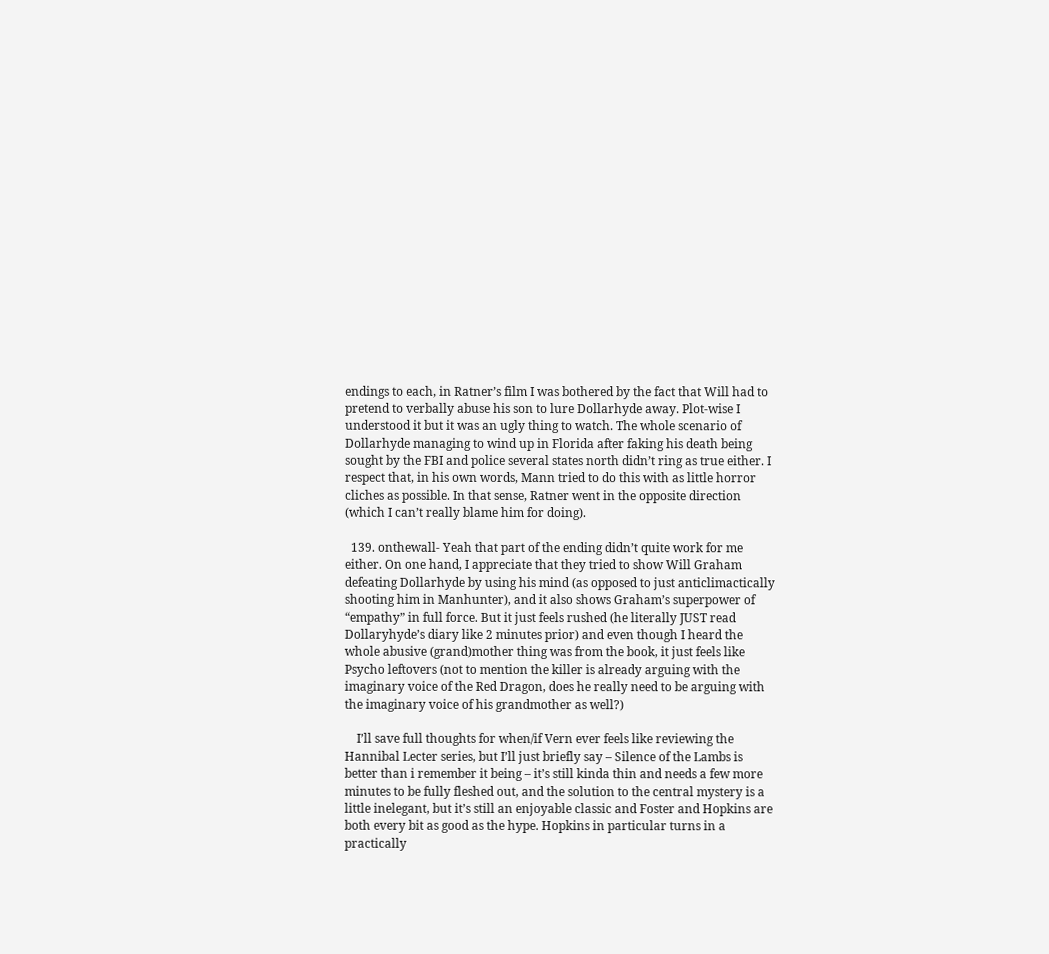endings to each, in Ratner’s film I was bothered by the fact that Will had to pretend to verbally abuse his son to lure Dollarhyde away. Plot-wise I understood it but it was an ugly thing to watch. The whole scenario of Dollarhyde managing to wind up in Florida after faking his death being sought by the FBI and police several states north didn’t ring as true either. I respect that, in his own words, Mann tried to do this with as little horror cliches as possible. In that sense, Ratner went in the opposite direction (which I can’t really blame him for doing).

  139. onthewall- Yeah that part of the ending didn’t quite work for me either. On one hand, I appreciate that they tried to show Will Graham defeating Dollarhyde by using his mind (as opposed to just anticlimactically shooting him in Manhunter), and it also shows Graham’s superpower of “empathy” in full force. But it just feels rushed (he literally JUST read Dollaryhyde’s diary like 2 minutes prior) and even though I heard the whole abusive (grand)mother thing was from the book, it just feels like Psycho leftovers (not to mention the killer is already arguing with the imaginary voice of the Red Dragon, does he really need to be arguing with the imaginary voice of his grandmother as well?)

    I’ll save full thoughts for when/if Vern ever feels like reviewing the Hannibal Lecter series, but I’ll just briefly say – Silence of the Lambs is better than i remember it being – it’s still kinda thin and needs a few more minutes to be fully fleshed out, and the solution to the central mystery is a little inelegant, but it’s still an enjoyable classic and Foster and Hopkins are both every bit as good as the hype. Hopkins in particular turns in a practically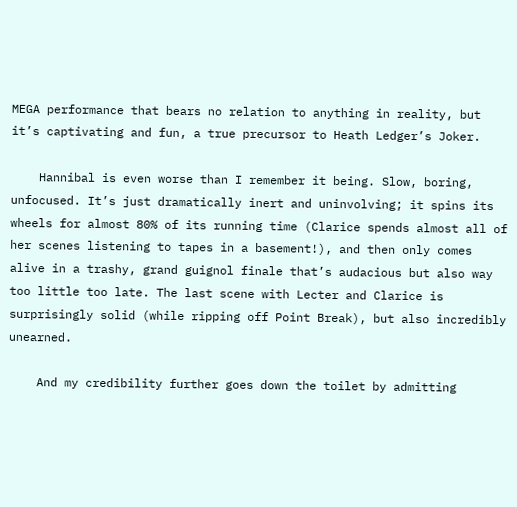MEGA performance that bears no relation to anything in reality, but it’s captivating and fun, a true precursor to Heath Ledger’s Joker.

    Hannibal is even worse than I remember it being. Slow, boring, unfocused. It’s just dramatically inert and uninvolving; it spins its wheels for almost 80% of its running time (Clarice spends almost all of her scenes listening to tapes in a basement!), and then only comes alive in a trashy, grand guignol finale that’s audacious but also way too little too late. The last scene with Lecter and Clarice is surprisingly solid (while ripping off Point Break), but also incredibly unearned.

    And my credibility further goes down the toilet by admitting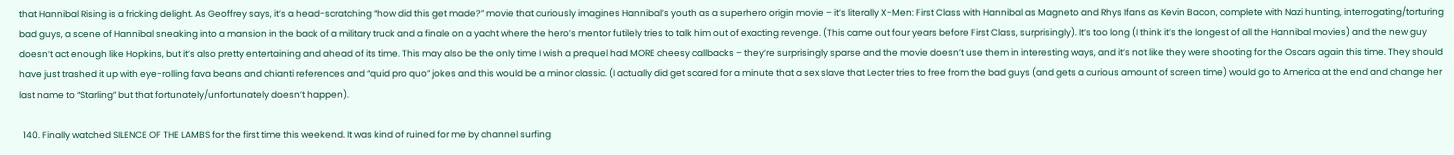that Hannibal Rising is a fricking delight. As Geoffrey says, it’s a head-scratching “how did this get made?” movie that curiously imagines Hannibal’s youth as a superhero origin movie – it’s literally X-Men: First Class with Hannibal as Magneto and Rhys Ifans as Kevin Bacon, complete with Nazi hunting, interrogating/torturing bad guys, a scene of Hannibal sneaking into a mansion in the back of a military truck and a finale on a yacht where the hero’s mentor futilely tries to talk him out of exacting revenge. (This came out four years before First Class, surprisingly). It’s too long (I think it’s the longest of all the Hannibal movies) and the new guy doesn’t act enough like Hopkins, but it’s also pretty entertaining and ahead of its time. This may also be the only time I wish a prequel had MORE cheesy callbacks – they’re surprisingly sparse and the movie doesn’t use them in interesting ways, and it’s not like they were shooting for the Oscars again this time. They should have just trashed it up with eye-rolling fava beans and chianti references and “quid pro quo” jokes and this would be a minor classic. (I actually did get scared for a minute that a sex slave that Lecter tries to free from the bad guys (and gets a curious amount of screen time) would go to America at the end and change her last name to “Starling” but that fortunately/unfortunately doesn’t happen).

  140. Finally watched SILENCE OF THE LAMBS for the first time this weekend. It was kind of ruined for me by channel surfing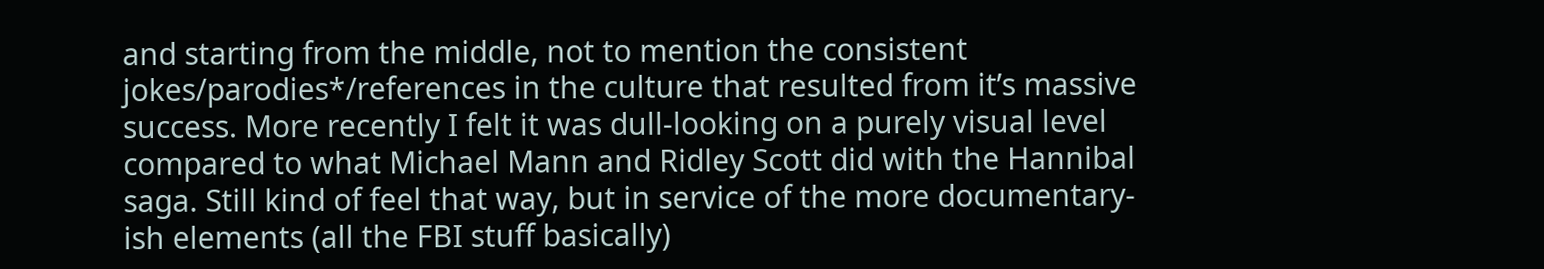and starting from the middle, not to mention the consistent jokes/parodies*/references in the culture that resulted from it’s massive success. More recently I felt it was dull-looking on a purely visual level compared to what Michael Mann and Ridley Scott did with the Hannibal saga. Still kind of feel that way, but in service of the more documentary-ish elements (all the FBI stuff basically)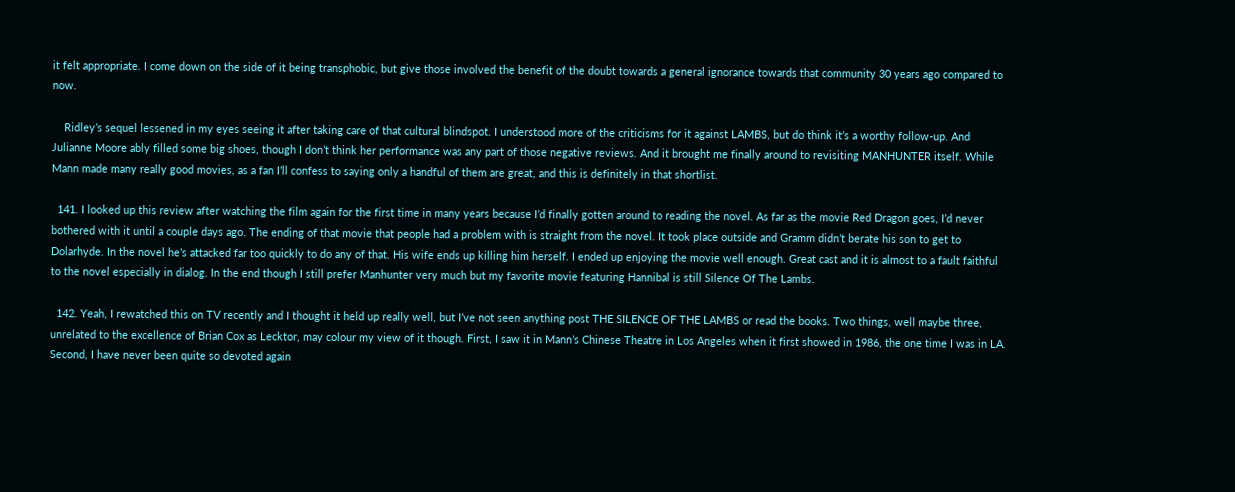it felt appropriate. I come down on the side of it being transphobic, but give those involved the benefit of the doubt towards a general ignorance towards that community 30 years ago compared to now.

    Ridley’s sequel lessened in my eyes seeing it after taking care of that cultural blindspot. I understood more of the criticisms for it against LAMBS, but do think it’s a worthy follow-up. And Julianne Moore ably filled some big shoes, though I don’t think her performance was any part of those negative reviews. And it brought me finally around to revisiting MANHUNTER itself. While Mann made many really good movies, as a fan I’ll confess to saying only a handful of them are great, and this is definitely in that shortlist.

  141. I looked up this review after watching the film again for the first time in many years because I’d finally gotten around to reading the novel. As far as the movie Red Dragon goes, I’d never bothered with it until a couple days ago. The ending of that movie that people had a problem with is straight from the novel. It took place outside and Gramm didn’t berate his son to get to Dolarhyde. In the novel he’s attacked far too quickly to do any of that. His wife ends up killing him herself. I ended up enjoying the movie well enough. Great cast and it is almost to a fault faithful to the novel especially in dialog. In the end though I still prefer Manhunter very much but my favorite movie featuring Hannibal is still Silence Of The Lambs.

  142. Yeah, I rewatched this on TV recently and I thought it held up really well, but I’ve not seen anything post THE SILENCE OF THE LAMBS or read the books. Two things, well maybe three, unrelated to the excellence of Brian Cox as Lecktor, may colour my view of it though. First, I saw it in Mann’s Chinese Theatre in Los Angeles when it first showed in 1986, the one time I was in LA. Second, I have never been quite so devoted again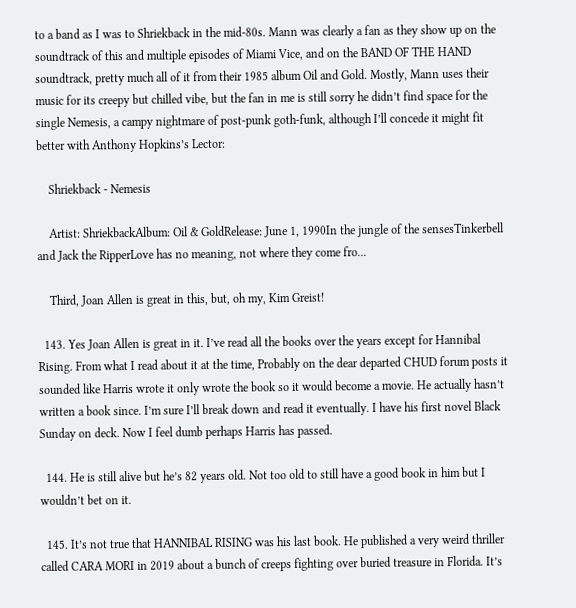to a band as I was to Shriekback in the mid-80s. Mann was clearly a fan as they show up on the soundtrack of this and multiple episodes of Miami Vice, and on the BAND OF THE HAND soundtrack, pretty much all of it from their 1985 album Oil and Gold. Mostly, Mann uses their music for its creepy but chilled vibe, but the fan in me is still sorry he didn’t find space for the single Nemesis, a campy nightmare of post-punk goth-funk, although I’ll concede it might fit better with Anthony Hopkins’s Lector:

    Shriekback - Nemesis

    Artist: ShriekbackAlbum: Oil & GoldRelease: June 1, 1990In the jungle of the sensesTinkerbell and Jack the RipperLove has no meaning, not where they come fro...

    Third, Joan Allen is great in this, but, oh my, Kim Greist!

  143. Yes Joan Allen is great in it. I’ve read all the books over the years except for Hannibal Rising. From what I read about it at the time, Probably on the dear departed CHUD forum posts it sounded like Harris wrote it only wrote the book so it would become a movie. He actually hasn’t written a book since. I’m sure I’ll break down and read it eventually. I have his first novel Black Sunday on deck. Now I feel dumb perhaps Harris has passed.

  144. He is still alive but he’s 82 years old. Not too old to still have a good book in him but I wouldn’t bet on it.

  145. It’s not true that HANNIBAL RISING was his last book. He published a very weird thriller called CARA MORI in 2019 about a bunch of creeps fighting over buried treasure in Florida. It’s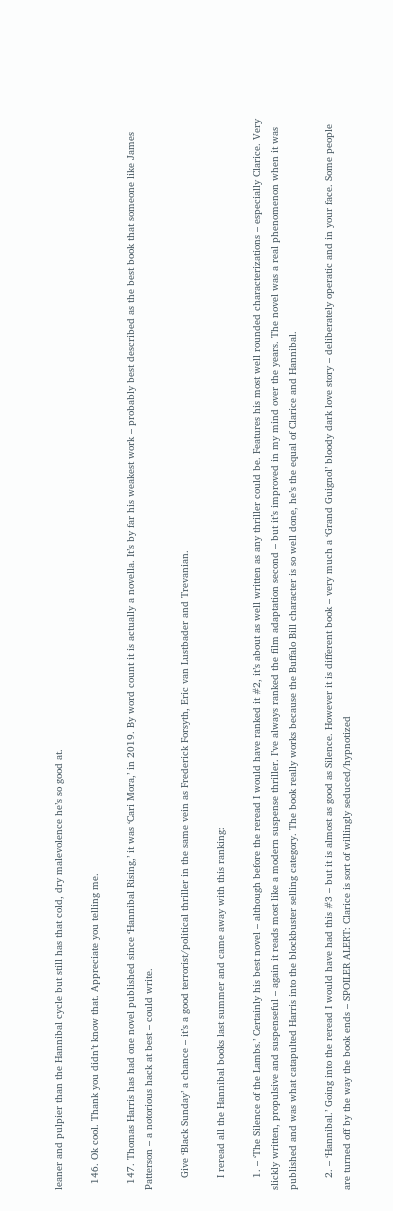leaner and pulpier than the Hannibal cycle but still has that cold, dry malevolence he’s so good at.

  146. Ok cool. Thank you didn’t know that. Appreciate you telling me.

  147. Thomas Harris has had one novel published since ‘Hannibal Rising,’ it was ‘Cari Mora,’ in 2019. By word count it is actually a novella. It’s by far his weakest work – probably best described as the best book that someone like James Patterson – a notorious hack at best – could write.

    Give ‘Black Sunday’ a chance – it’s a good terrorist/political thriller in the same vein as Frederick Forsyth, Eric van Lustbader and Trevanian.

    I reread all the Hannibal books last summer and came away with this ranking:

    1. – ‘The Silence of the Lambs.’ Certainly his best novel – although before the reread I would have ranked it #2, it’s about as well written as any thriller could be. Features his most well rounded characterizations – especially Clarice. Very slickly written, propulsive and suspenseful – again it reads most like a modern suspense thriller. I’ve always ranked the film adaptation second – but it’s improved in my mind over the years. The novel was a real phenomenon when it was published and was what catapulted Harris into the blockbuster selling category. The book really works because the Buffalo Bill character is so well done, he’s the equal of Clarice and Hannibal.

    2. – ‘Hannibal.’ Going into the reread I would have had this #3 – but it is almost as good as Silence. However it is different book – very much a ‘Grand Guignol’ bloody dark love story – deliberately operatic and in your face. Some people are turned off by the way the book ends – SPOILER ALERT: Clarice is sort of willingly seduced/hypnotized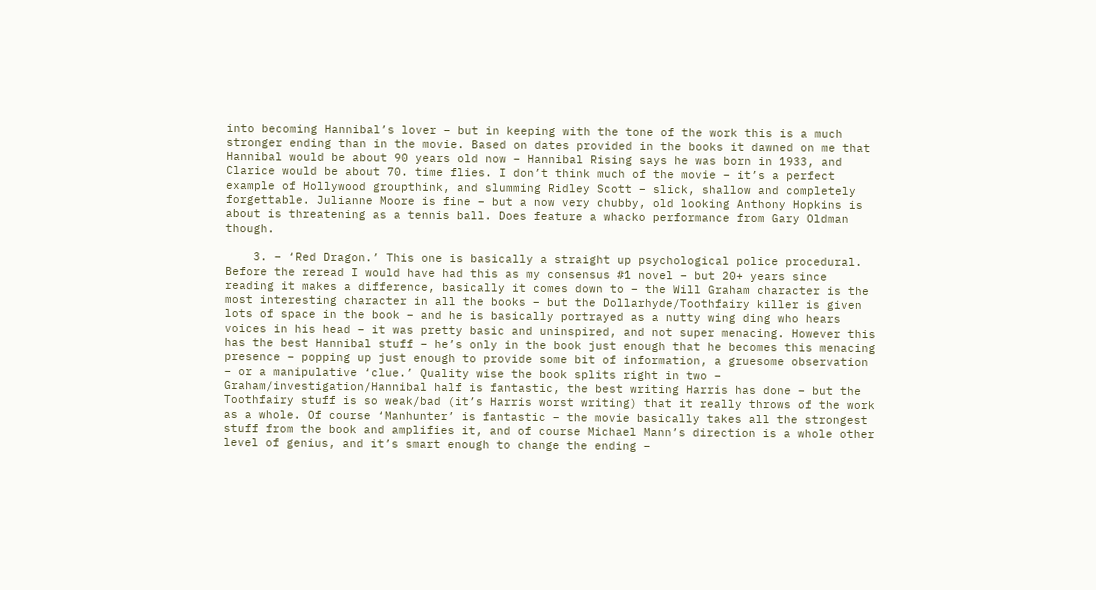into becoming Hannibal’s lover – but in keeping with the tone of the work this is a much stronger ending than in the movie. Based on dates provided in the books it dawned on me that Hannibal would be about 90 years old now – Hannibal Rising says he was born in 1933, and Clarice would be about 70. time flies. I don’t think much of the movie – it’s a perfect example of Hollywood groupthink, and slumming Ridley Scott – slick, shallow and completely forgettable. Julianne Moore is fine – but a now very chubby, old looking Anthony Hopkins is about is threatening as a tennis ball. Does feature a whacko performance from Gary Oldman though.

    3. – ‘Red Dragon.’ This one is basically a straight up psychological police procedural. Before the reread I would have had this as my consensus #1 novel – but 20+ years since reading it makes a difference, basically it comes down to – the Will Graham character is the most interesting character in all the books – but the Dollarhyde/Toothfairy killer is given lots of space in the book – and he is basically portrayed as a nutty wing ding who hears voices in his head – it was pretty basic and uninspired, and not super menacing. However this has the best Hannibal stuff – he’s only in the book just enough that he becomes this menacing presence – popping up just enough to provide some bit of information, a gruesome observation – or a manipulative ‘clue.’ Quality wise the book splits right in two – Graham/investigation/Hannibal half is fantastic, the best writing Harris has done – but the Toothfairy stuff is so weak/bad (it’s Harris worst writing) that it really throws of the work as a whole. Of course ‘Manhunter’ is fantastic – the movie basically takes all the strongest stuff from the book and amplifies it, and of course Michael Mann’s direction is a whole other level of genius, and it’s smart enough to change the ending –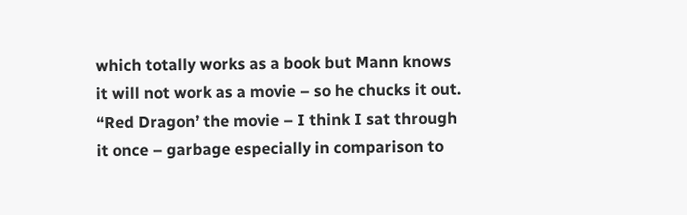which totally works as a book but Mann knows it will not work as a movie – so he chucks it out. “Red Dragon’ the movie – I think I sat through it once – garbage especially in comparison to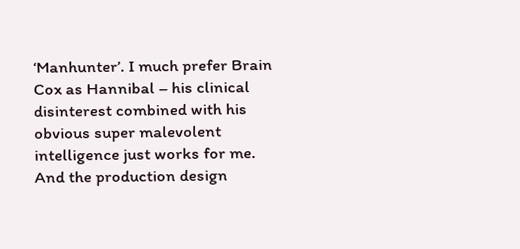‘Manhunter’. I much prefer Brain Cox as Hannibal – his clinical disinterest combined with his obvious super malevolent intelligence just works for me. And the production design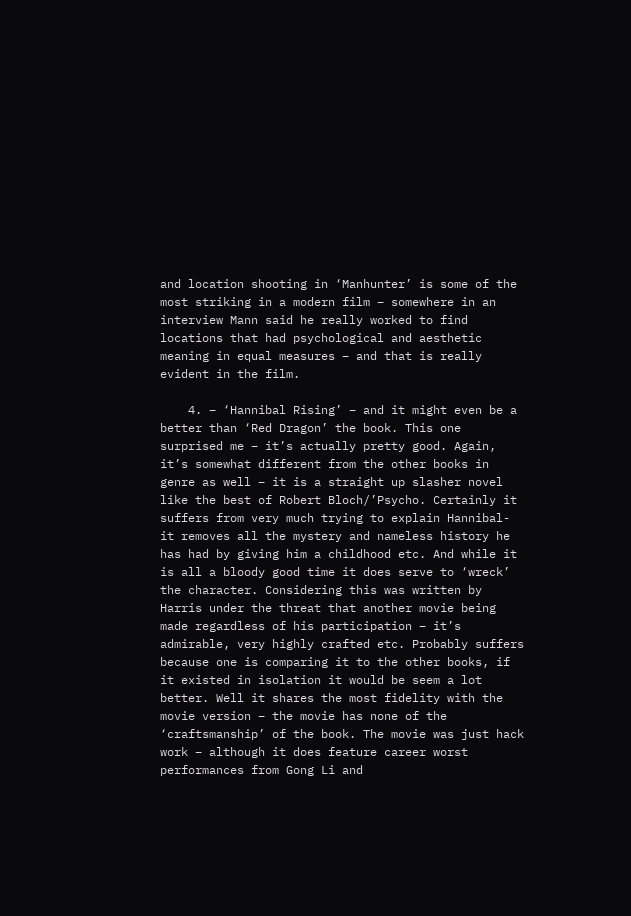and location shooting in ‘Manhunter’ is some of the most striking in a modern film – somewhere in an interview Mann said he really worked to find locations that had psychological and aesthetic meaning in equal measures – and that is really evident in the film.

    4. – ‘Hannibal Rising’ – and it might even be a better than ‘Red Dragon’ the book. This one surprised me – it’s actually pretty good. Again, it’s somewhat different from the other books in genre as well – it is a straight up slasher novel like the best of Robert Bloch/’Psycho. Certainly it suffers from very much trying to explain Hannibal- it removes all the mystery and nameless history he has had by giving him a childhood etc. And while it is all a bloody good time it does serve to ‘wreck’ the character. Considering this was written by Harris under the threat that another movie being made regardless of his participation – it’s admirable, very highly crafted etc. Probably suffers because one is comparing it to the other books, if it existed in isolation it would be seem a lot better. Well it shares the most fidelity with the movie version – the movie has none of the ‘craftsmanship’ of the book. The movie was just hack work – although it does feature career worst performances from Gong Li and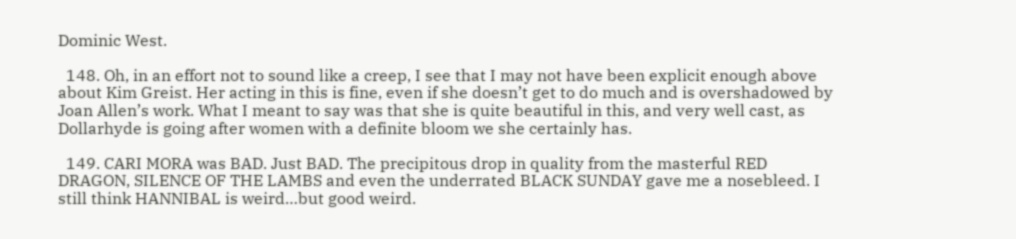Dominic West.

  148. Oh, in an effort not to sound like a creep, I see that I may not have been explicit enough above about Kim Greist. Her acting in this is fine, even if she doesn’t get to do much and is overshadowed by Joan Allen’s work. What I meant to say was that she is quite beautiful in this, and very well cast, as Dollarhyde is going after women with a definite bloom we she certainly has.

  149. CARI MORA was BAD. Just BAD. The precipitous drop in quality from the masterful RED DRAGON, SILENCE OF THE LAMBS and even the underrated BLACK SUNDAY gave me a nosebleed. I still think HANNIBAL is weird…but good weird.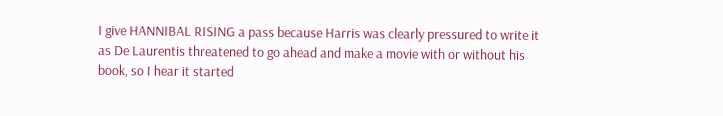I give HANNIBAL RISING a pass because Harris was clearly pressured to write it as De Laurentis threatened to go ahead and make a movie with or without his book, so I hear it started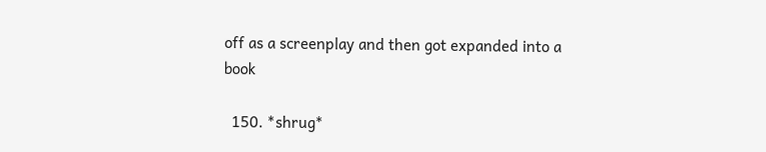off as a screenplay and then got expanded into a book

  150. *shrug*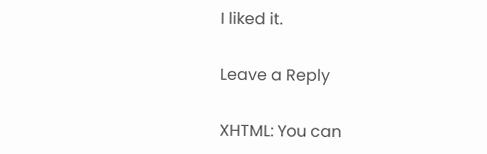I liked it.

Leave a Reply

XHTML: You can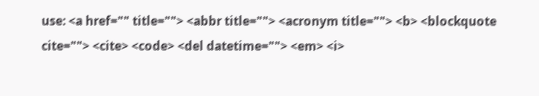use: <a href="" title=""> <abbr title=""> <acronym title=""> <b> <blockquote cite=""> <cite> <code> <del datetime=""> <em> <i>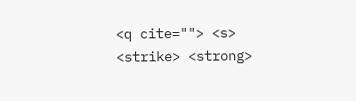<q cite=""> <s> <strike> <strong>